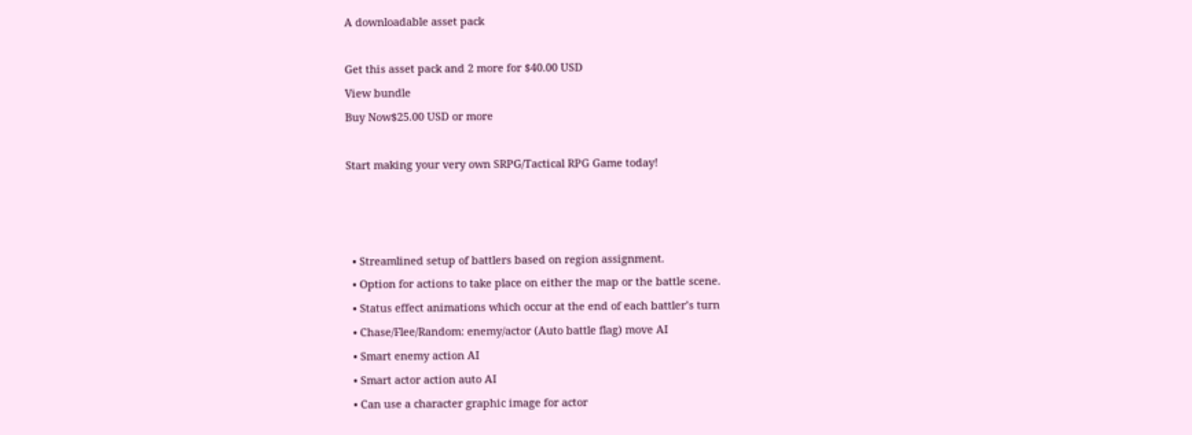A downloadable asset pack

Get this asset pack and 2 more for $40.00 USD
View bundle
Buy Now$25.00 USD or more

Start making your very own SRPG/Tactical RPG Game today!



  • Streamlined setup of battlers based on region assignment.
  • Option for actions to take place on either the map or the battle scene.
  • Status effect animations which occur at the end of each battler’s turn
  • Chase/Flee/Random: enemy/actor (Auto battle flag) move AI
  • Smart enemy action AI
  • Smart actor action auto AI
  • Can use a character graphic image for actor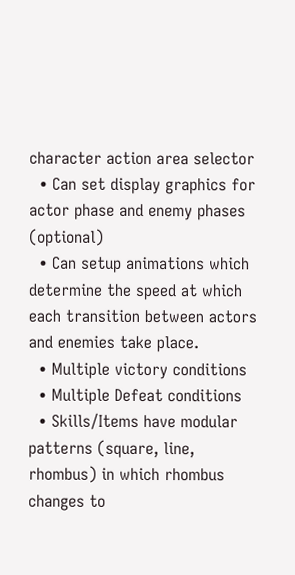character action area selector
  • Can set display graphics for actor phase and enemy phases (optional)
  • Can setup animations which determine the speed at which each transition between actors and enemies take place.
  • Multiple victory conditions
  • Multiple Defeat conditions
  • Skills/Items have modular patterns (square, line, rhombus) in which rhombus changes to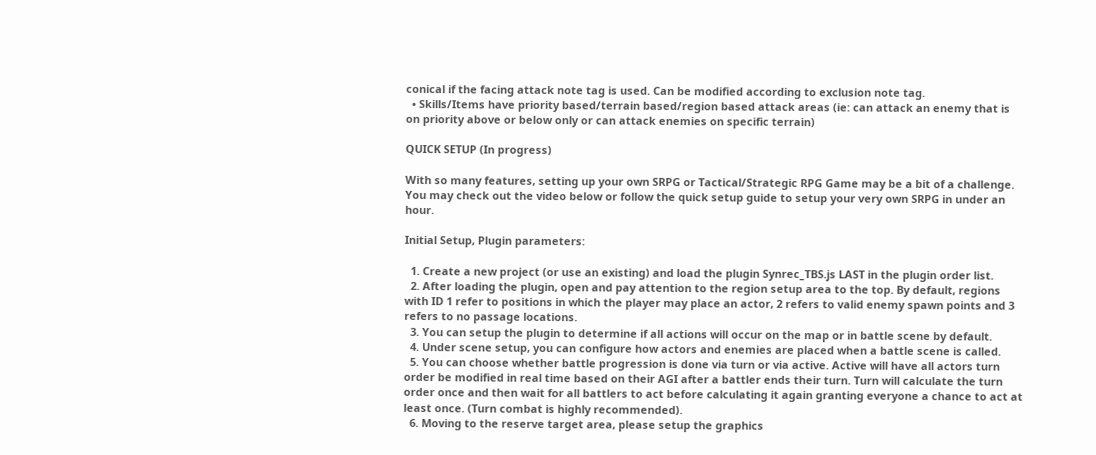conical if the facing attack note tag is used. Can be modified according to exclusion note tag.
  • Skills/Items have priority based/terrain based/region based attack areas (ie: can attack an enemy that is on priority above or below only or can attack enemies on specific terrain)

QUICK SETUP (In progress)

With so many features, setting up your own SRPG or Tactical/Strategic RPG Game may be a bit of a challenge. You may check out the video below or follow the quick setup guide to setup your very own SRPG in under an hour.

Initial Setup, Plugin parameters:

  1. Create a new project (or use an existing) and load the plugin Synrec_TBS.js LAST in the plugin order list.
  2. After loading the plugin, open and pay attention to the region setup area to the top. By default, regions with ID 1 refer to positions in which the player may place an actor, 2 refers to valid enemy spawn points and 3 refers to no passage locations.
  3. You can setup the plugin to determine if all actions will occur on the map or in battle scene by default.
  4. Under scene setup, you can configure how actors and enemies are placed when a battle scene is called.
  5. You can choose whether battle progression is done via turn or via active. Active will have all actors turn order be modified in real time based on their AGI after a battler ends their turn. Turn will calculate the turn order once and then wait for all battlers to act before calculating it again granting everyone a chance to act at least once. (Turn combat is highly recommended).
  6. Moving to the reserve target area, please setup the graphics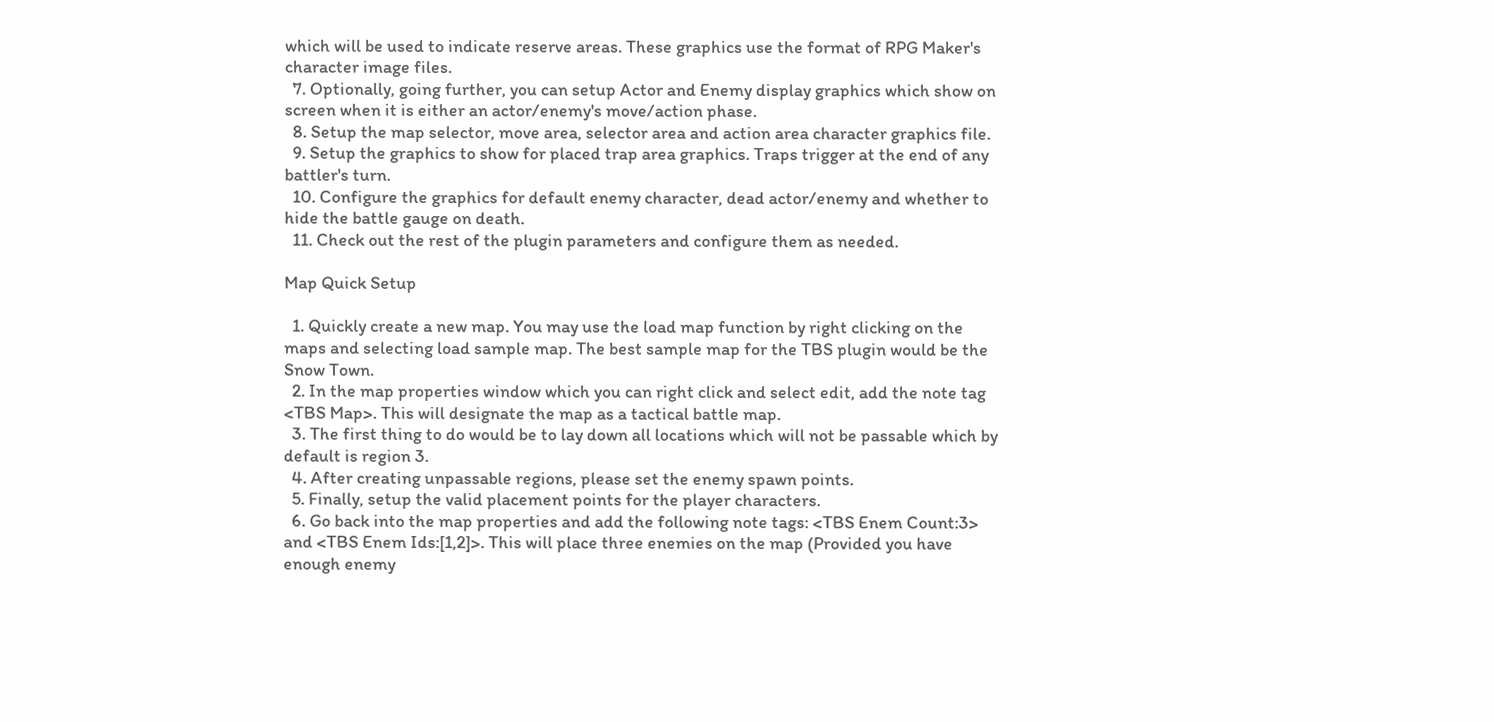which will be used to indicate reserve areas. These graphics use the format of RPG Maker's character image files.
  7. Optionally, going further, you can setup Actor and Enemy display graphics which show on screen when it is either an actor/enemy's move/action phase.
  8. Setup the map selector, move area, selector area and action area character graphics file.
  9. Setup the graphics to show for placed trap area graphics. Traps trigger at the end of any battler's turn.
  10. Configure the graphics for default enemy character, dead actor/enemy and whether to hide the battle gauge on death.
  11. Check out the rest of the plugin parameters and configure them as needed.

Map Quick Setup

  1. Quickly create a new map. You may use the load map function by right clicking on the maps and selecting load sample map. The best sample map for the TBS plugin would be the Snow Town.
  2. In the map properties window which you can right click and select edit, add the note tag <TBS Map>. This will designate the map as a tactical battle map.
  3. The first thing to do would be to lay down all locations which will not be passable which by default is region 3.
  4. After creating unpassable regions, please set the enemy spawn points.
  5. Finally, setup the valid placement points for the player characters.
  6. Go back into the map properties and add the following note tags: <TBS Enem Count:3> and <TBS Enem Ids:[1,2]>. This will place three enemies on the map (Provided you have enough enemy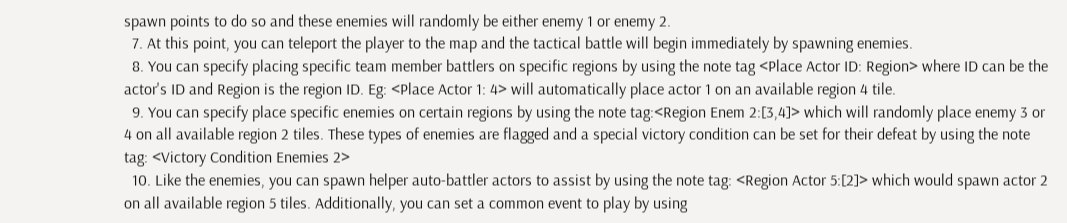spawn points to do so and these enemies will randomly be either enemy 1 or enemy 2.
  7. At this point, you can teleport the player to the map and the tactical battle will begin immediately by spawning enemies.
  8. You can specify placing specific team member battlers on specific regions by using the note tag <Place Actor ID: Region> where ID can be the actor's ID and Region is the region ID. Eg: <Place Actor 1: 4> will automatically place actor 1 on an available region 4 tile.
  9. You can specify place specific enemies on certain regions by using the note tag:<Region Enem 2:[3,4]> which will randomly place enemy 3 or 4 on all available region 2 tiles. These types of enemies are flagged and a special victory condition can be set for their defeat by using the note tag: <Victory Condition Enemies 2>
  10. Like the enemies, you can spawn helper auto-battler actors to assist by using the note tag: <Region Actor 5:[2]> which would spawn actor 2 on all available region 5 tiles. Additionally, you can set a common event to play by using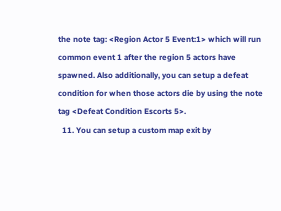the note tag: <Region Actor 5 Event:1> which will run common event 1 after the region 5 actors have spawned. Also additionally, you can setup a defeat condition for when those actors die by using the note tag <Defeat Condition Escorts 5>.
  11. You can setup a custom map exit by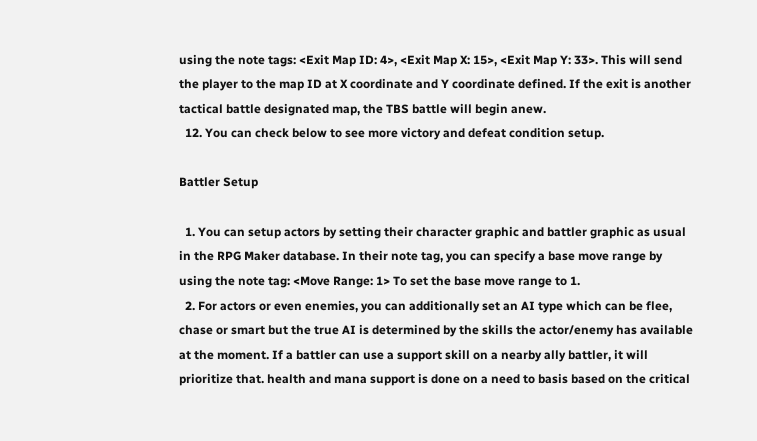using the note tags: <Exit Map ID: 4>, <Exit Map X: 15>, <Exit Map Y: 33>. This will send the player to the map ID at X coordinate and Y coordinate defined. If the exit is another tactical battle designated map, the TBS battle will begin anew.
  12. You can check below to see more victory and defeat condition setup.

Battler Setup

  1. You can setup actors by setting their character graphic and battler graphic as usual in the RPG Maker database. In their note tag, you can specify a base move range by using the note tag: <Move Range: 1> To set the base move range to 1.
  2. For actors or even enemies, you can additionally set an AI type which can be flee, chase or smart but the true AI is determined by the skills the actor/enemy has available at the moment. If a battler can use a support skill on a nearby ally battler, it will prioritize that. health and mana support is done on a need to basis based on the critical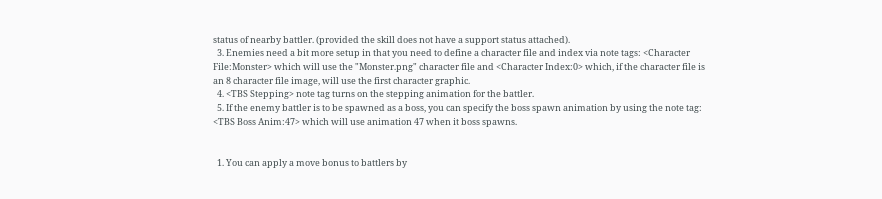status of nearby battler. (provided the skill does not have a support status attached).
  3. Enemies need a bit more setup in that you need to define a character file and index via note tags: <Character File:Monster> which will use the "Monster.png" character file and <Character Index:0> which, if the character file is an 8 character file image, will use the first character graphic.
  4. <TBS Stepping> note tag turns on the stepping animation for the battler.
  5. If the enemy battler is to be spawned as a boss, you can specify the boss spawn animation by using the note tag: <TBS Boss Anim:47> which will use animation 47 when it boss spawns.


  1. You can apply a move bonus to battlers by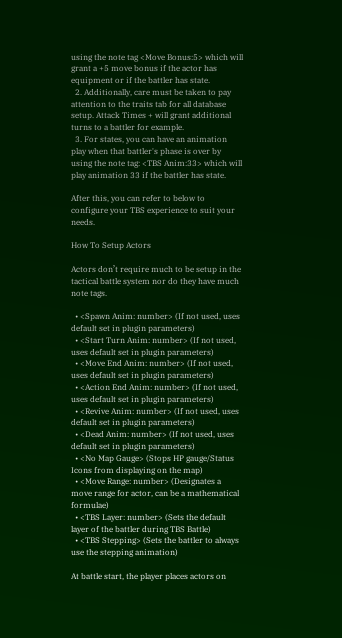using the note tag <Move Bonus:5> which will grant a +5 move bonus if the actor has equipment or if the battler has state.
  2. Additionally, care must be taken to pay attention to the traits tab for all database setup. Attack Times + will grant additional turns to a battler for example.
  3. For states, you can have an animation play when that battler's phase is over by using the note tag: <TBS Anim:33> which will play animation 33 if the battler has state.

After this, you can refer to below to configure your TBS experience to suit your needs.

How To Setup Actors

Actors don’t require much to be setup in the tactical battle system nor do they have much note tags.

  • <Spawn Anim: number> (If not used, uses default set in plugin parameters)
  • <Start Turn Anim: number> (If not used, uses default set in plugin parameters)
  • <Move End Anim: number> (If not used, uses default set in plugin parameters)
  • <Action End Anim: number> (If not used, uses default set in plugin parameters)
  • <Revive Anim: number> (If not used, uses default set in plugin parameters)
  • <Dead Anim: number> (If not used, uses default set in plugin parameters)
  • <No Map Gauge> (Stops HP gauge/Status Icons from displaying on the map)
  • <Move Range: number> (Designates a move range for actor, can be a mathematical formulae)
  • <TBS Layer: number> (Sets the default layer of the battler during TBS Battle)
  • <TBS Stepping> (Sets the battler to always use the stepping animation)

At battle start, the player places actors on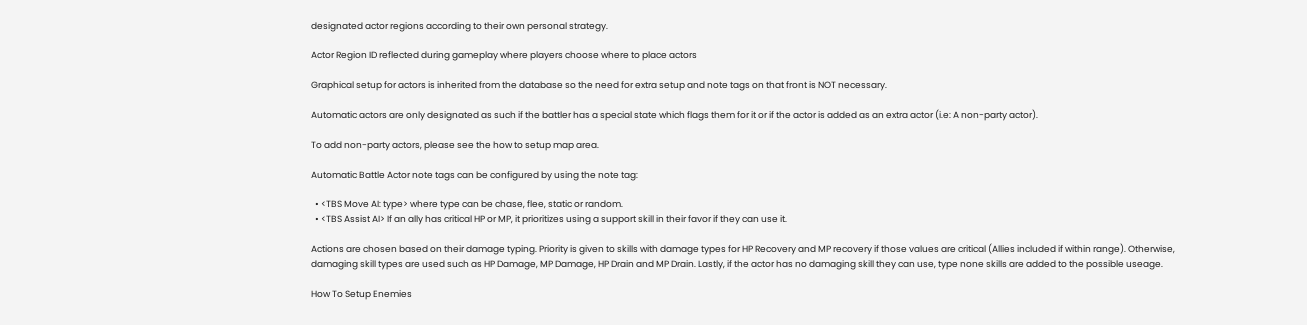designated actor regions according to their own personal strategy.

Actor Region ID reflected during gameplay where players choose where to place actors

Graphical setup for actors is inherited from the database so the need for extra setup and note tags on that front is NOT necessary.

Automatic actors are only designated as such if the battler has a special state which flags them for it or if the actor is added as an extra actor (i.e: A non-party actor).

To add non-party actors, please see the how to setup map area.

Automatic Battle Actor note tags can be configured by using the note tag:

  • <TBS Move AI: type> where type can be chase, flee, static or random.
  • <TBS Assist AI> If an ally has critical HP or MP, it prioritizes using a support skill in their favor if they can use it.

Actions are chosen based on their damage typing. Priority is given to skills with damage types for HP Recovery and MP recovery if those values are critical (Allies included if within range). Otherwise, damaging skill types are used such as HP Damage, MP Damage, HP Drain and MP Drain. Lastly, if the actor has no damaging skill they can use, type none skills are added to the possible useage.

How To Setup Enemies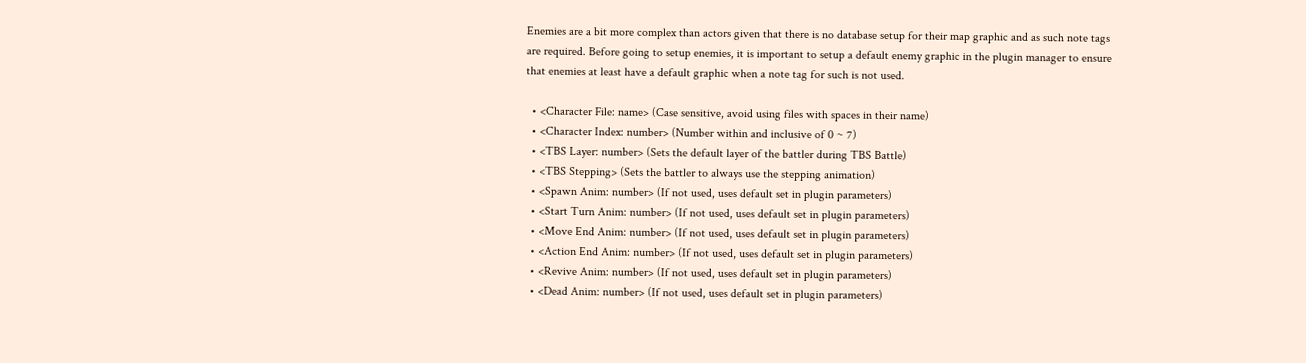Enemies are a bit more complex than actors given that there is no database setup for their map graphic and as such note tags are required. Before going to setup enemies, it is important to setup a default enemy graphic in the plugin manager to ensure that enemies at least have a default graphic when a note tag for such is not used.

  • <Character File: name> (Case sensitive, avoid using files with spaces in their name)
  • <Character Index: number> (Number within and inclusive of 0 ~ 7)
  • <TBS Layer: number> (Sets the default layer of the battler during TBS Battle)
  • <TBS Stepping> (Sets the battler to always use the stepping animation)
  • <Spawn Anim: number> (If not used, uses default set in plugin parameters)
  • <Start Turn Anim: number> (If not used, uses default set in plugin parameters)
  • <Move End Anim: number> (If not used, uses default set in plugin parameters)
  • <Action End Anim: number> (If not used, uses default set in plugin parameters)
  • <Revive Anim: number> (If not used, uses default set in plugin parameters)
  • <Dead Anim: number> (If not used, uses default set in plugin parameters)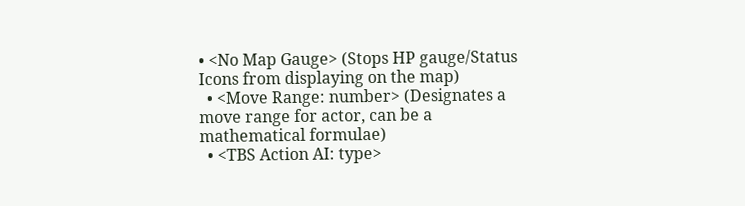• <No Map Gauge> (Stops HP gauge/Status Icons from displaying on the map)
  • <Move Range: number> (Designates a move range for actor, can be a mathematical formulae)
  • <TBS Action AI: type>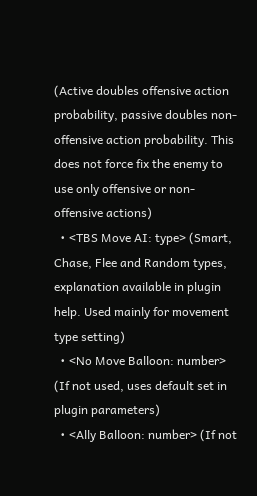(Active doubles offensive action probability, passive doubles non-offensive action probability. This does not force fix the enemy to use only offensive or non-offensive actions)
  • <TBS Move AI: type> (Smart, Chase, Flee and Random types, explanation available in plugin help. Used mainly for movement type setting)
  • <No Move Balloon: number> (If not used, uses default set in plugin parameters)
  • <Ally Balloon: number> (If not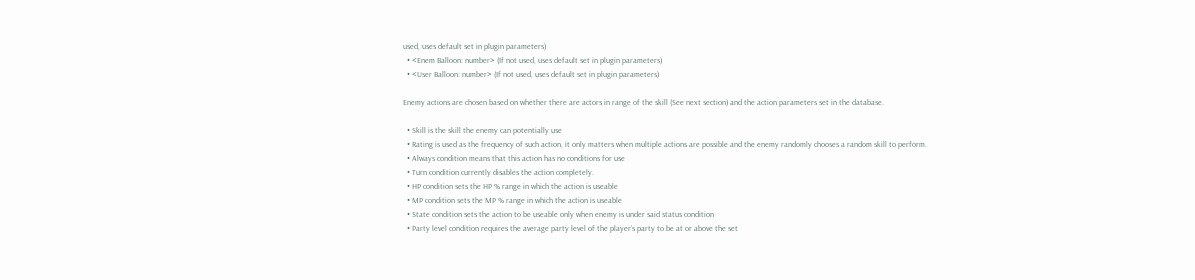used, uses default set in plugin parameters)
  • <Enem Balloon: number> (If not used, uses default set in plugin parameters)
  • <User Balloon: number> (If not used, uses default set in plugin parameters)

Enemy actions are chosen based on whether there are actors in range of the skill (See next section) and the action parameters set in the database.

  • Skill is the skill the enemy can potentially use
  • Rating is used as the frequency of such action, it only matters when multiple actions are possible and the enemy randomly chooses a random skill to perform.
  • Always condition means that this action has no conditions for use
  • Turn condition currently disables the action completely.
  • HP condition sets the HP % range in which the action is useable
  • MP condition sets the MP % range in which the action is useable
  • State condition sets the action to be useable only when enemy is under said status condition
  • Party level condition requires the average party level of the player’s party to be at or above the set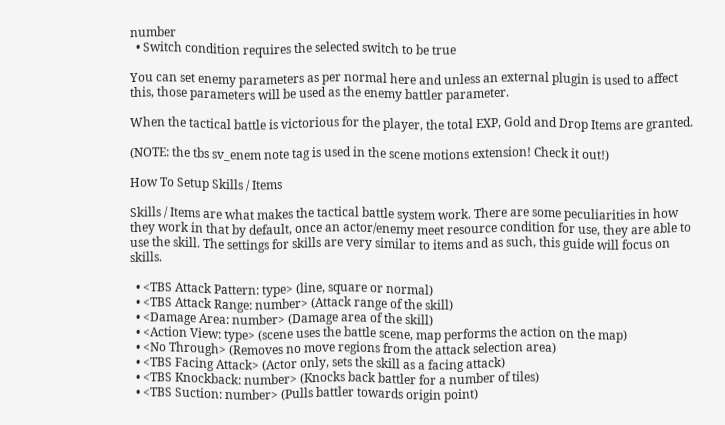number
  • Switch condition requires the selected switch to be true

You can set enemy parameters as per normal here and unless an external plugin is used to affect this, those parameters will be used as the enemy battler parameter.

When the tactical battle is victorious for the player, the total EXP, Gold and Drop Items are granted.

(NOTE: the tbs sv_enem note tag is used in the scene motions extension! Check it out!)

How To Setup Skills / Items

Skills / Items are what makes the tactical battle system work. There are some peculiarities in how they work in that by default, once an actor/enemy meet resource condition for use, they are able to use the skill. The settings for skills are very similar to items and as such, this guide will focus on skills.

  • <TBS Attack Pattern: type> (line, square or normal)
  • <TBS Attack Range: number> (Attack range of the skill)
  • <Damage Area: number> (Damage area of the skill)
  • <Action View: type> (scene uses the battle scene, map performs the action on the map)
  • <No Through> (Removes no move regions from the attack selection area)
  • <TBS Facing Attack> (Actor only, sets the skill as a facing attack)
  • <TBS Knockback: number> (Knocks back battler for a number of tiles)
  • <TBS Suction: number> (Pulls battler towards origin point)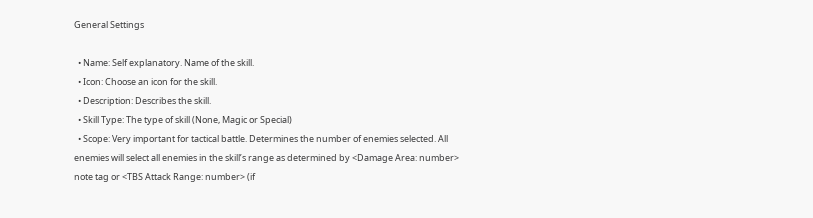General Settings

  • Name: Self explanatory. Name of the skill.
  • Icon: Choose an icon for the skill.
  • Description: Describes the skill.
  • Skill Type: The type of skill (None, Magic or Special)
  • Scope: Very important for tactical battle. Determines the number of enemies selected. All enemies will select all enemies in the skill’s range as determined by <Damage Area: number> note tag or <TBS Attack Range: number> (if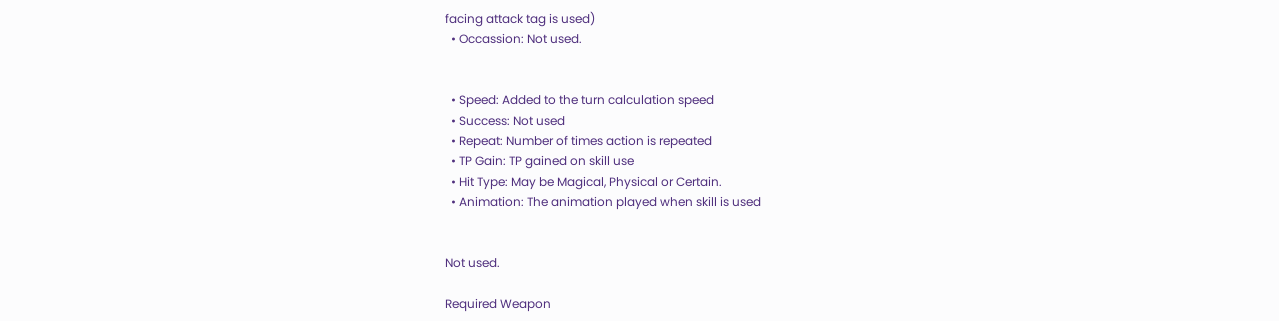facing attack tag is used)
  • Occassion: Not used.


  • Speed: Added to the turn calculation speed
  • Success: Not used
  • Repeat: Number of times action is repeated
  • TP Gain: TP gained on skill use
  • Hit Type: May be Magical, Physical or Certain.
  • Animation: The animation played when skill is used


Not used.

Required Weapon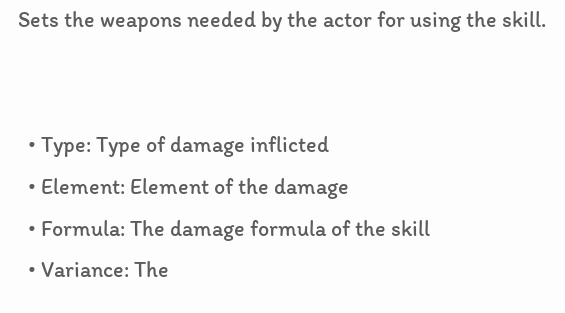Sets the weapons needed by the actor for using the skill.


  • Type: Type of damage inflicted
  • Element: Element of the damage
  • Formula: The damage formula of the skill
  • Variance: The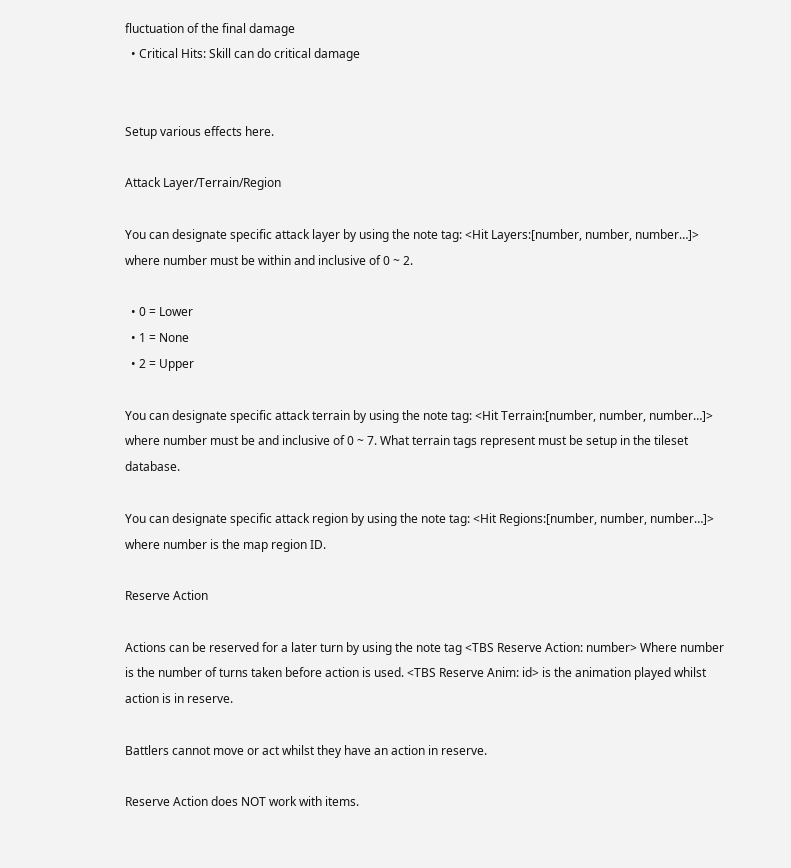fluctuation of the final damage
  • Critical Hits: Skill can do critical damage


Setup various effects here.

Attack Layer/Terrain/Region

You can designate specific attack layer by using the note tag: <Hit Layers:[number, number, number…]> where number must be within and inclusive of 0 ~ 2.

  • 0 = Lower
  • 1 = None
  • 2 = Upper

You can designate specific attack terrain by using the note tag: <Hit Terrain:[number, number, number…]> where number must be and inclusive of 0 ~ 7. What terrain tags represent must be setup in the tileset database.

You can designate specific attack region by using the note tag: <Hit Regions:[number, number, number…]> where number is the map region ID.

Reserve Action

Actions can be reserved for a later turn by using the note tag <TBS Reserve Action: number> Where number is the number of turns taken before action is used. <TBS Reserve Anim: id> is the animation played whilst action is in reserve.

Battlers cannot move or act whilst they have an action in reserve.

Reserve Action does NOT work with items.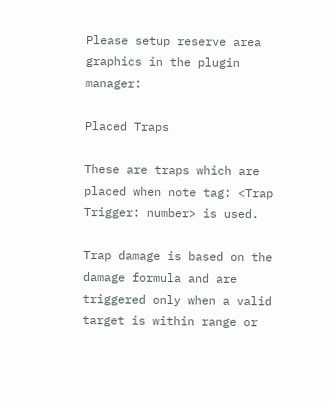Please setup reserve area graphics in the plugin manager:

Placed Traps

These are traps which are placed when note tag: <Trap Trigger: number> is used.

Trap damage is based on the damage formula and are triggered only when a valid target is within range or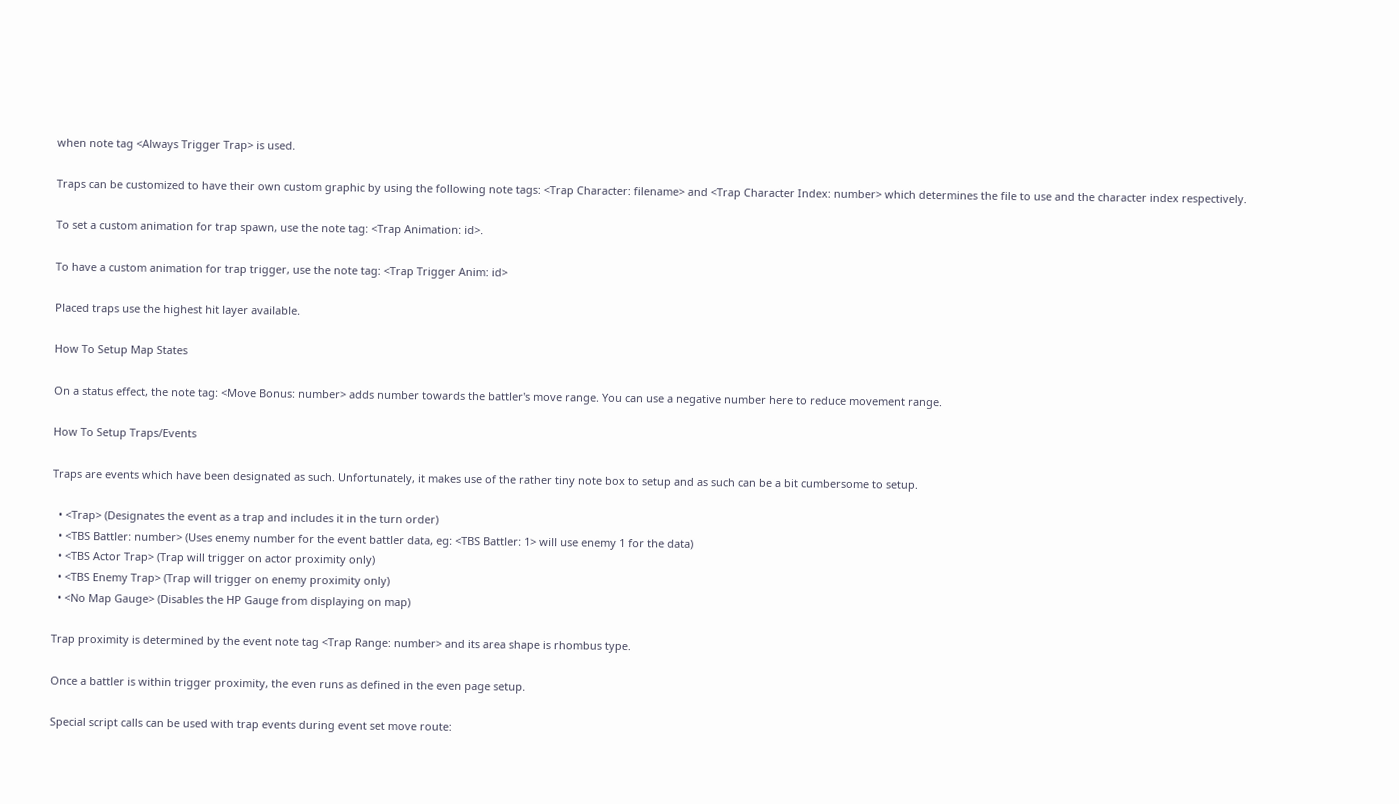when note tag <Always Trigger Trap> is used.

Traps can be customized to have their own custom graphic by using the following note tags: <Trap Character: filename> and <Trap Character Index: number> which determines the file to use and the character index respectively.

To set a custom animation for trap spawn, use the note tag: <Trap Animation: id>.

To have a custom animation for trap trigger, use the note tag: <Trap Trigger Anim: id>

Placed traps use the highest hit layer available.

How To Setup Map States

On a status effect, the note tag: <Move Bonus: number> adds number towards the battler's move range. You can use a negative number here to reduce movement range.

How To Setup Traps/Events

Traps are events which have been designated as such. Unfortunately, it makes use of the rather tiny note box to setup and as such can be a bit cumbersome to setup.

  • <Trap> (Designates the event as a trap and includes it in the turn order)
  • <TBS Battler: number> (Uses enemy number for the event battler data, eg: <TBS Battler: 1> will use enemy 1 for the data)
  • <TBS Actor Trap> (Trap will trigger on actor proximity only)
  • <TBS Enemy Trap> (Trap will trigger on enemy proximity only)
  • <No Map Gauge> (Disables the HP Gauge from displaying on map)

Trap proximity is determined by the event note tag <Trap Range: number> and its area shape is rhombus type.

Once a battler is within trigger proximity, the even runs as defined in the even page setup.

Special script calls can be used with trap events during event set move route: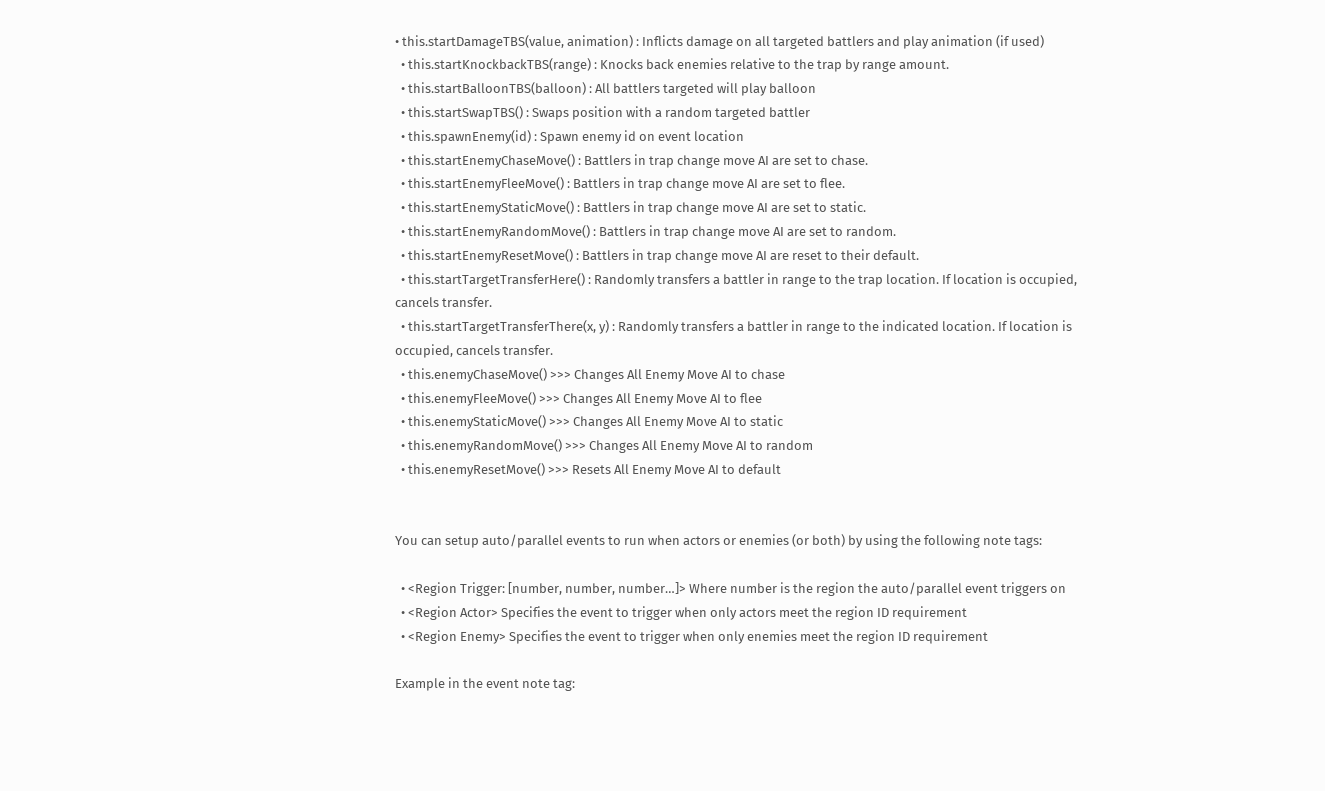• this.startDamageTBS(value, animation) : Inflicts damage on all targeted battlers and play animation (if used)
  • this.startKnockbackTBS(range) : Knocks back enemies relative to the trap by range amount.
  • this.startBalloonTBS(balloon) : All battlers targeted will play balloon
  • this.startSwapTBS() : Swaps position with a random targeted battler
  • this.spawnEnemy(id) : Spawn enemy id on event location
  • this.startEnemyChaseMove() : Battlers in trap change move AI are set to chase.
  • this.startEnemyFleeMove() : Battlers in trap change move AI are set to flee.
  • this.startEnemyStaticMove() : Battlers in trap change move AI are set to static.
  • this.startEnemyRandomMove() : Battlers in trap change move AI are set to random.
  • this.startEnemyResetMove() : Battlers in trap change move AI are reset to their default.
  • this.startTargetTransferHere() : Randomly transfers a battler in range to the trap location. If location is occupied, cancels transfer.
  • this.startTargetTransferThere(x, y) : Randomly transfers a battler in range to the indicated location. If location is occupied, cancels transfer.
  • this.enemyChaseMove() >>> Changes All Enemy Move AI to chase
  • this.enemyFleeMove() >>> Changes All Enemy Move AI to flee
  • this.enemyStaticMove() >>> Changes All Enemy Move AI to static
  • this.enemyRandomMove() >>> Changes All Enemy Move AI to random
  • this.enemyResetMove() >>> Resets All Enemy Move AI to default


You can setup auto/parallel events to run when actors or enemies (or both) by using the following note tags:

  • <Region Trigger: [number, number, number…]> Where number is the region the auto/parallel event triggers on
  • <Region Actor> Specifies the event to trigger when only actors meet the region ID requirement
  • <Region Enemy> Specifies the event to trigger when only enemies meet the region ID requirement

Example in the event note tag: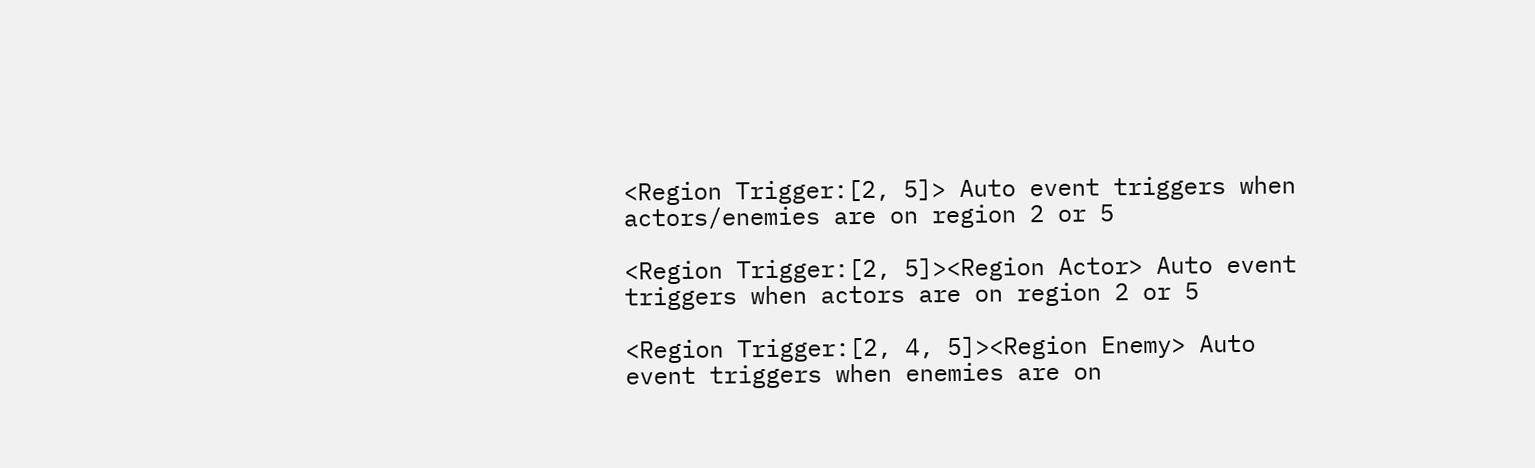<Region Trigger:[2, 5]> Auto event triggers when actors/enemies are on region 2 or 5

<Region Trigger:[2, 5]><Region Actor> Auto event triggers when actors are on region 2 or 5

<Region Trigger:[2, 4, 5]><Region Enemy> Auto event triggers when enemies are on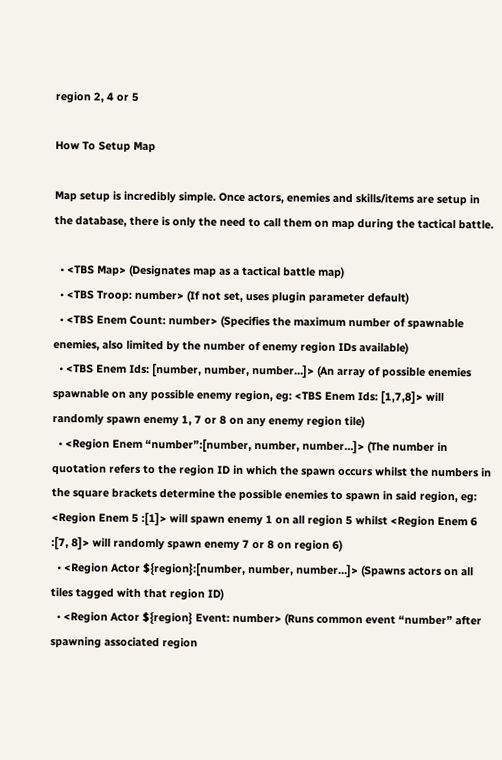region 2, 4 or 5

How To Setup Map

Map setup is incredibly simple. Once actors, enemies and skills/items are setup in the database, there is only the need to call them on map during the tactical battle.

  • <TBS Map> (Designates map as a tactical battle map)
  • <TBS Troop: number> (If not set, uses plugin parameter default)
  • <TBS Enem Count: number> (Specifies the maximum number of spawnable enemies, also limited by the number of enemy region IDs available)
  • <TBS Enem Ids: [number, number, number…]> (An array of possible enemies spawnable on any possible enemy region, eg: <TBS Enem Ids: [1,7,8]> will randomly spawn enemy 1, 7 or 8 on any enemy region tile)
  • <Region Enem “number”:[number, number, number…]> (The number in quotation refers to the region ID in which the spawn occurs whilst the numbers in the square brackets determine the possible enemies to spawn in said region, eg: <Region Enem 5 :[1]> will spawn enemy 1 on all region 5 whilst <Region Enem 6 :[7, 8]> will randomly spawn enemy 7 or 8 on region 6)
  • <Region Actor ${region}:[number, number, number…]> (Spawns actors on all tiles tagged with that region ID)
  • <Region Actor ${region} Event: number> (Runs common event “number” after spawning associated region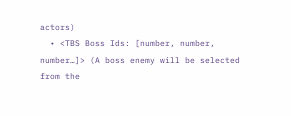actors)
  • <TBS Boss Ids: [number, number, number…]> (A boss enemy will be selected from the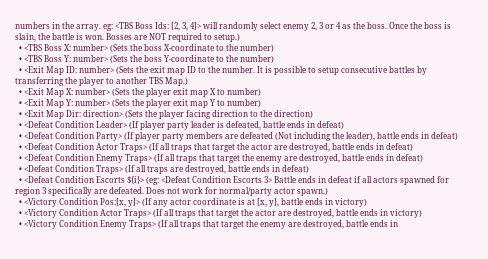numbers in the array. eg: <TBS Boss Ids: [2, 3, 4]> will randomly select enemy 2, 3 or 4 as the boss. Once the boss is slain, the battle is won. Bosses are NOT required to setup.)
  • <TBS Boss X: number> (Sets the boss X-coordinate to the number)
  • <TBS Boss Y: number> (Sets the boss Y-coordinate to the number)
  • <Exit Map ID: number> (Sets the exit map ID to the number. It is possible to setup consecutive battles by transferring the player to another TBS Map.)
  • <Exit Map X: number> (Sets the player exit map X to number)
  • <Exit Map Y: number> (Sets the player exit map Y to number)
  • <Exit Map Dir: direction> (Sets the player facing direction to the direction)
  • <Defeat Condition Leader> (If player party leader is defeated, battle ends in defeat)
  • <Defeat Condition Party> (If player party members are defeated (Not including the leader), battle ends in defeat)
  • <Defeat Condition Actor Traps> (If all traps that target the actor are destroyed, battle ends in defeat)
  • <Defeat Condition Enemy Traps> (If all traps that target the enemy are destroyed, battle ends in defeat)
  • <Defeat Condition Traps> (If all traps are destroyed, battle ends in defeat)
  • <Defeat Condition Escorts ${i}> (eg: <Defeat Condition Escorts 3> Battle ends in defeat if all actors spawned for region 3 specifically are defeated. Does not work for normal/party actor spawn.)
  • <Victory Condition Pos:[x, y]> (If any actor coordinate is at [x, y], battle ends in victory)
  • <Victory Condition Actor Traps> (If all traps that target the actor are destroyed, battle ends in victory)
  • <Victory Condition Enemy Traps> (If all traps that target the enemy are destroyed, battle ends in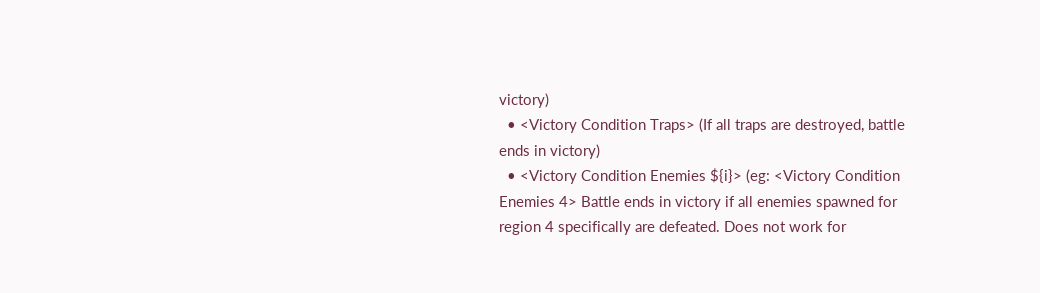victory)
  • <Victory Condition Traps> (If all traps are destroyed, battle ends in victory)
  • <Victory Condition Enemies ${i}> (eg: <Victory Condition Enemies 4> Battle ends in victory if all enemies spawned for region 4 specifically are defeated. Does not work for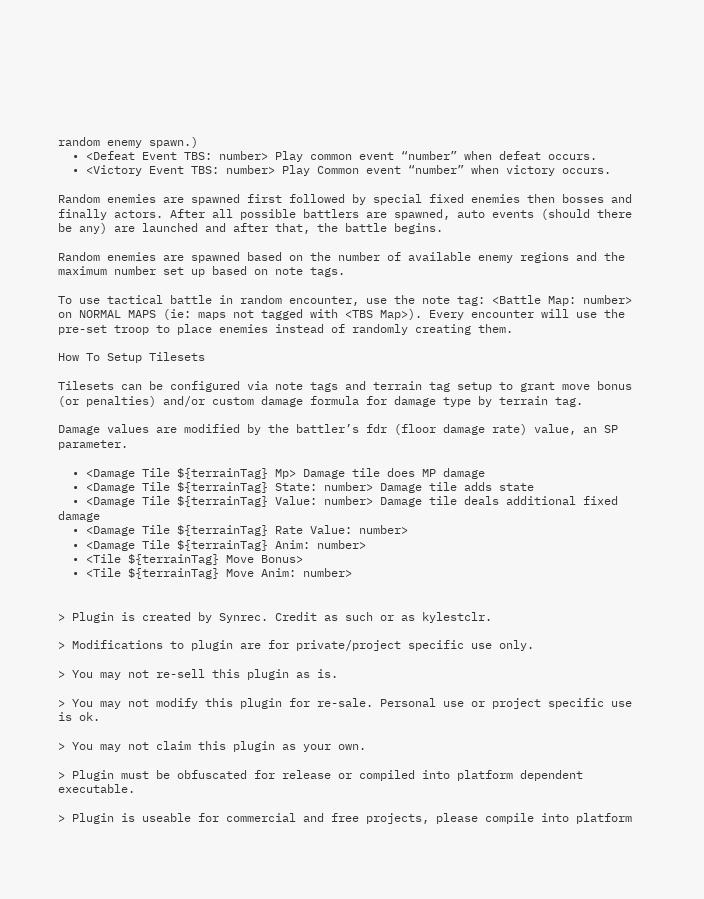random enemy spawn.)
  • <Defeat Event TBS: number> Play common event “number” when defeat occurs.
  • <Victory Event TBS: number> Play Common event “number” when victory occurs.

Random enemies are spawned first followed by special fixed enemies then bosses and finally actors. After all possible battlers are spawned, auto events (should there be any) are launched and after that, the battle begins.

Random enemies are spawned based on the number of available enemy regions and the maximum number set up based on note tags.

To use tactical battle in random encounter, use the note tag: <Battle Map: number> on NORMAL MAPS (ie: maps not tagged with <TBS Map>). Every encounter will use the pre-set troop to place enemies instead of randomly creating them.

How To Setup Tilesets

Tilesets can be configured via note tags and terrain tag setup to grant move bonus (or penalties) and/or custom damage formula for damage type by terrain tag.

Damage values are modified by the battler’s fdr (floor damage rate) value, an SP parameter.

  • <Damage Tile ${terrainTag} Mp> Damage tile does MP damage
  • <Damage Tile ${terrainTag} State: number> Damage tile adds state
  • <Damage Tile ${terrainTag} Value: number> Damage tile deals additional fixed damage
  • <Damage Tile ${terrainTag} Rate Value: number>
  • <Damage Tile ${terrainTag} Anim: number>
  • <Tile ${terrainTag} Move Bonus>
  • <Tile ${terrainTag} Move Anim: number>


> Plugin is created by Synrec. Credit as such or as kylestclr.

> Modifications to plugin are for private/project specific use only.

> You may not re-sell this plugin as is.

> You may not modify this plugin for re-sale. Personal use or project specific use is ok.

> You may not claim this plugin as your own.

> Plugin must be obfuscated for release or compiled into platform dependent executable.

> Plugin is useable for commercial and free projects, please compile into platform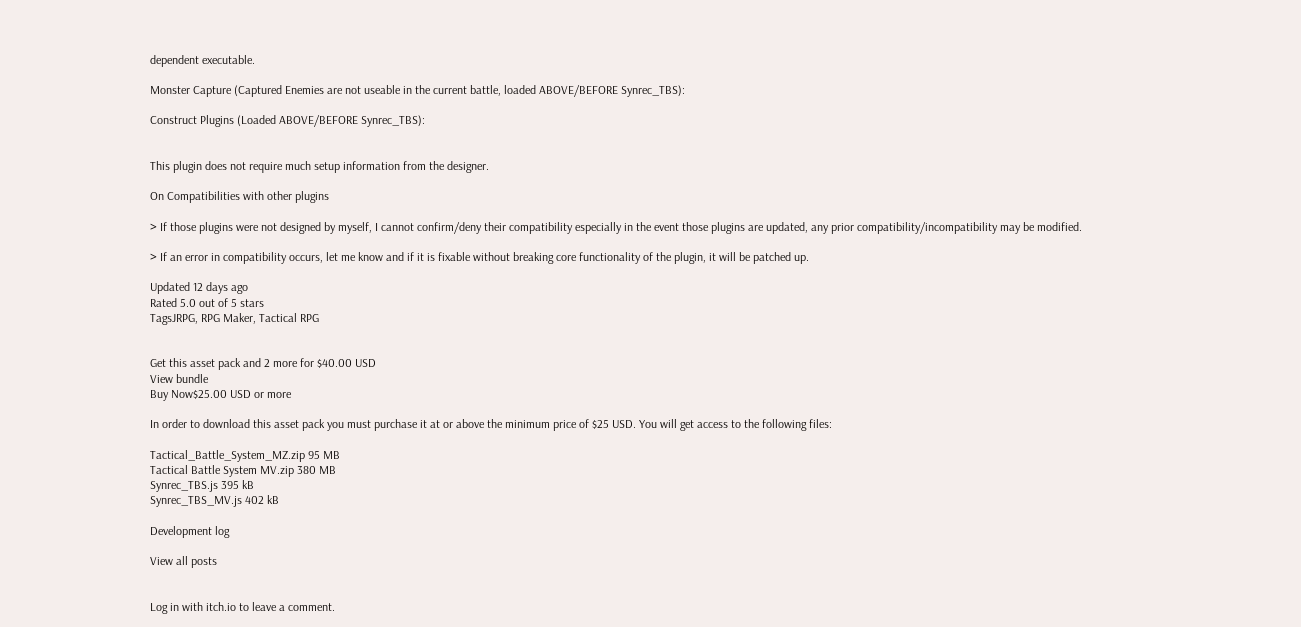dependent executable.

Monster Capture (Captured Enemies are not useable in the current battle, loaded ABOVE/BEFORE Synrec_TBS):

Construct Plugins (Loaded ABOVE/BEFORE Synrec_TBS):


This plugin does not require much setup information from the designer.

On Compatibilities with other plugins

> If those plugins were not designed by myself, I cannot confirm/deny their compatibility especially in the event those plugins are updated, any prior compatibility/incompatibility may be modified.

> If an error in compatibility occurs, let me know and if it is fixable without breaking core functionality of the plugin, it will be patched up.

Updated 12 days ago
Rated 5.0 out of 5 stars
TagsJRPG, RPG Maker, Tactical RPG


Get this asset pack and 2 more for $40.00 USD
View bundle
Buy Now$25.00 USD or more

In order to download this asset pack you must purchase it at or above the minimum price of $25 USD. You will get access to the following files:

Tactical_Battle_System_MZ.zip 95 MB
Tactical Battle System MV.zip 380 MB
Synrec_TBS.js 395 kB
Synrec_TBS_MV.js 402 kB

Development log

View all posts


Log in with itch.io to leave a comment.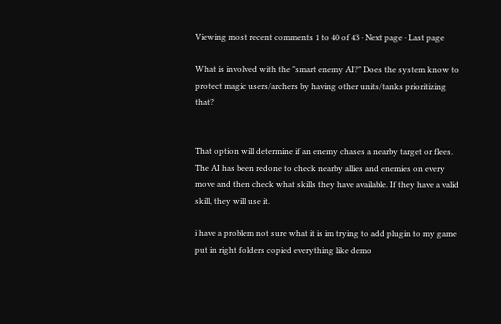Viewing most recent comments 1 to 40 of 43 · Next page · Last page

What is involved with the "smart enemy AI?" Does the system know to protect magic users/archers by having other units/tanks prioritizing that?


That option will determine if an enemy chases a nearby target or flees. The AI has been redone to check nearby allies and enemies on every move and then check what skills they have available. If they have a valid skill, they will use it.

i have a problem not sure what it is im trying to add plugin to my game put in right folders copied everything like demo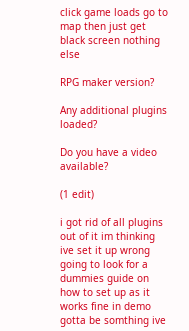click game loads go to map then just get black screen nothing else

RPG maker version?

Any additional plugins loaded?

Do you have a video available?

(1 edit)

i got rid of all plugins out of it im thinking ive set it up wrong going to look for a dummies guide on how to set up as it works fine in demo gotta be somthing ive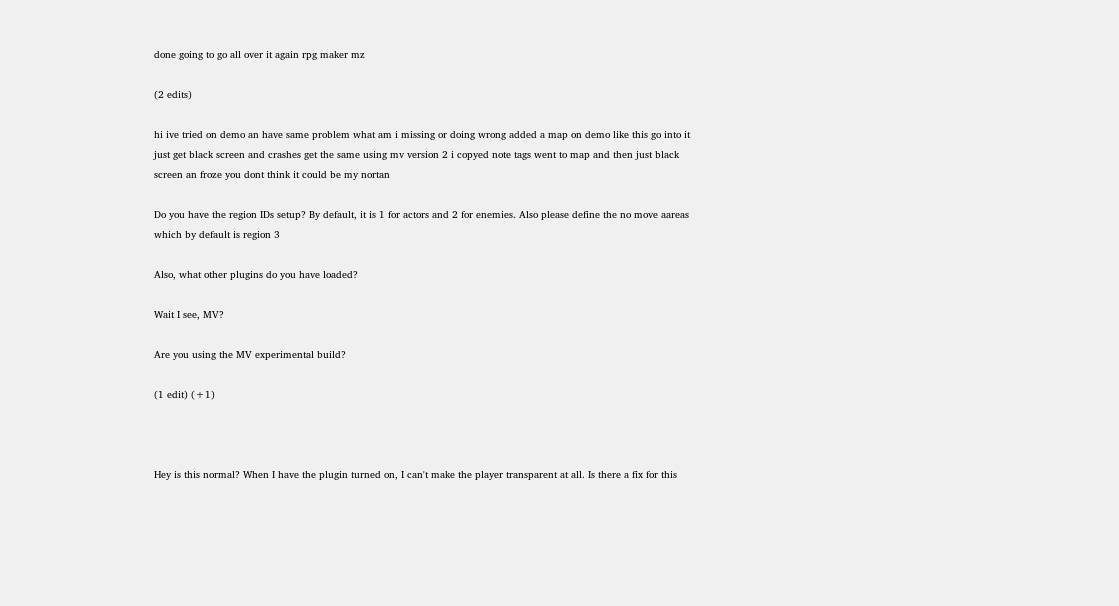done going to go all over it again rpg maker mz

(2 edits)

hi ive tried on demo an have same problem what am i missing or doing wrong added a map on demo like this go into it just get black screen and crashes get the same using mv version 2 i copyed note tags went to map and then just black screen an froze you dont think it could be my nortan

Do you have the region IDs setup? By default, it is 1 for actors and 2 for enemies. Also please define the no move aareas which by default is region 3

Also, what other plugins do you have loaded?

Wait I see, MV?

Are you using the MV experimental build?

(1 edit) (+1)



Hey is this normal? When I have the plugin turned on, I can't make the player transparent at all. Is there a fix for this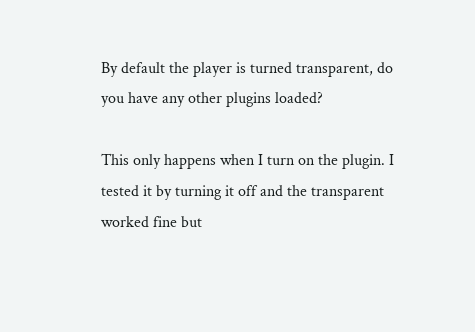By default the player is turned transparent, do you have any other plugins loaded?

This only happens when I turn on the plugin. I tested it by turning it off and the transparent worked fine but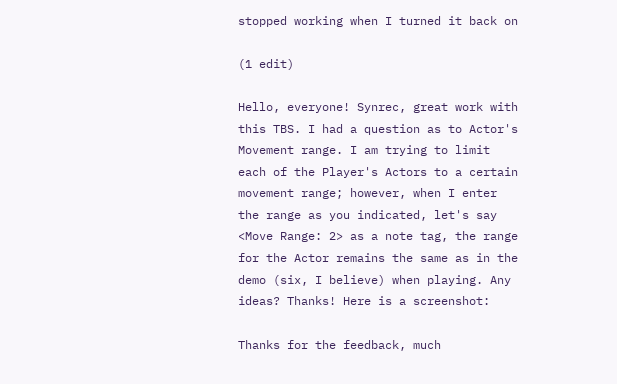stopped working when I turned it back on

(1 edit)

Hello, everyone! Synrec, great work with this TBS. I had a question as to Actor's Movement range. I am trying to limit each of the Player's Actors to a certain movement range; however, when I enter the range as you indicated, let's say <Move Range: 2> as a note tag, the range for the Actor remains the same as in the demo (six, I believe) when playing. Any ideas? Thanks! Here is a screenshot:

Thanks for the feedback, much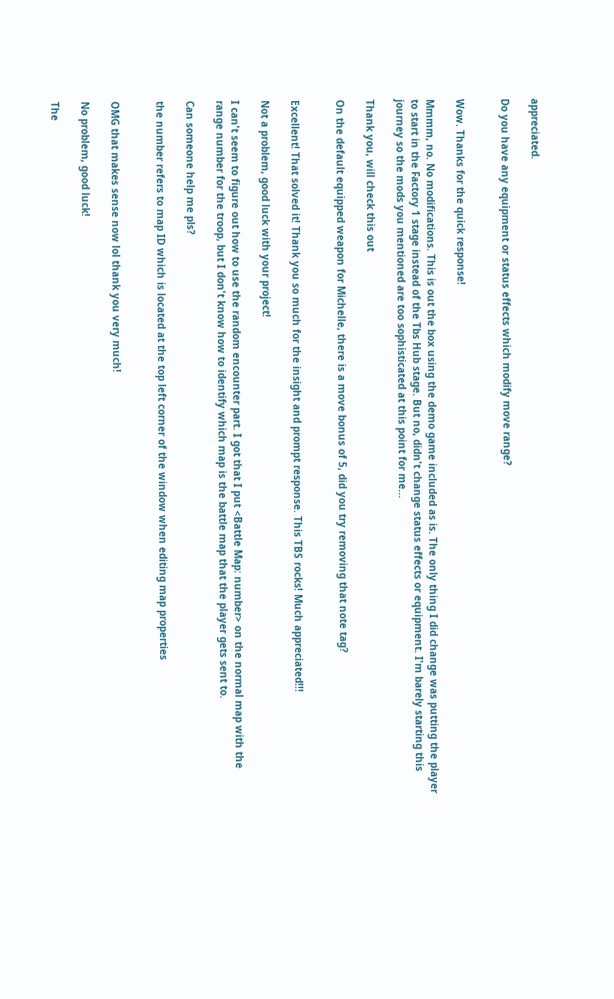appreciated.

Do you have any equipment or status effects which modify move range?


Wow. Thanks for the quick response!

Mmmm, no. No modifications. This is out the box using the demo game included as is. The only thing I did change was putting the player to start in the Factory 1 stage instead of the Tbs Hub stage. But no, didn't change status effects or equipment. I'm barely starting this journey so the mods you mentioned are too sophisticated at this point for me...

Thank you, will check this out

On the default equipped weapon for Michelle, there is a move bonus of 5, did you try removing that note tag?


Excellent! That solved it! Thank you so much for the insight and prompt response. This TBS rocks! Much appreciated!!!

Not a problem, good luck with your project!

I can't seem to figure out how to use the random encounter part. I got that I put <Battle Map: number> on the normal map with the range number for the troop, but I don't know how to identify which map is the battle map that the player gets sent to.

Can someone help me pls?

the number refers to map ID which is located at the top left corner of the window when editing map properties


OMG that makes sense now lol thank you very much!

No problem, good luck!

The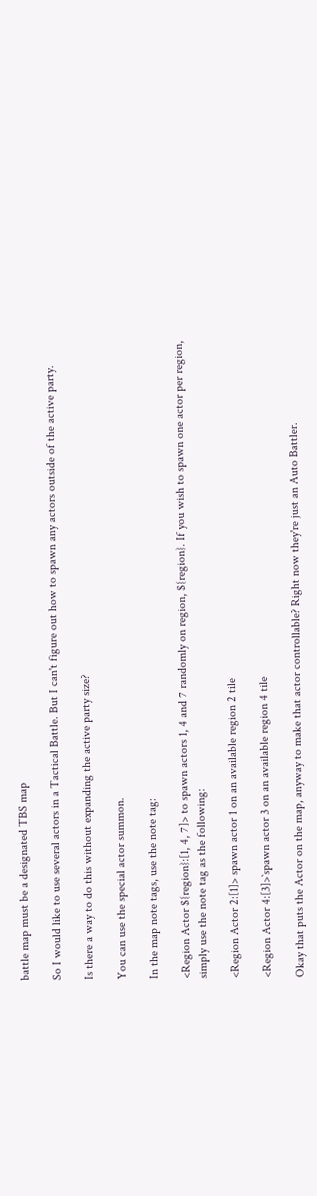battle map must be a designated TBS map

So I would like to use several actors in a Tactical Battle. But I can't figure out how to spawn any actors outside of the active party.

Is there a way to do this without expanding the active party size?

You can use the special actor summon.

In the map note tags, use the note tag:

<Region Actor ${region}:[1, 4, 7]> to spawn actors 1, 4 and 7 randomly on region, ${region}. If you wish to spawn one actor per region, simply use the note tag as the following:

<Region Actor 2:[1]> spawn actor 1 on an available region 2 tile

<Region Actor 4:[3]>`spawn actor 3 on an available region 4 tile

Okay that puts the Actor on the map, anyway to make that actor controllable? Right now they're just an Auto Battler.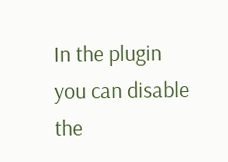In the plugin you can disable the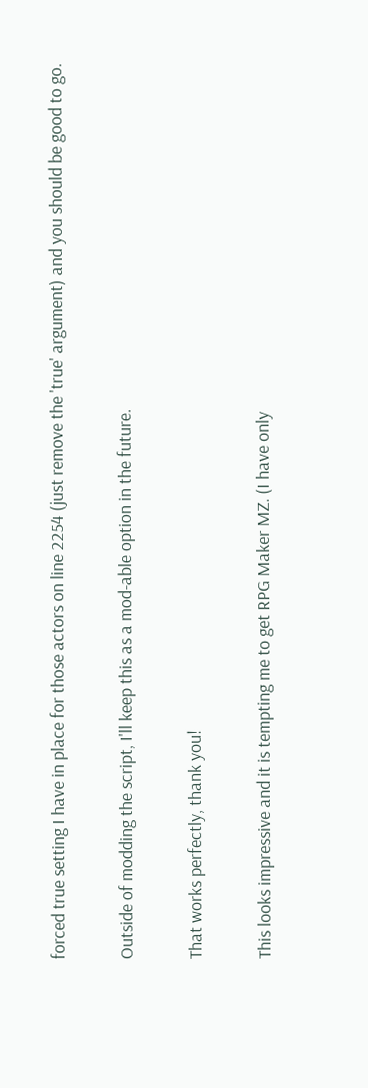forced true setting I have in place for those actors on line 2254 (just remove the 'true' argument) and you should be good to go.

Outside of modding the script, I'll keep this as a mod-able option in the future.

That works perfectly, thank you!

This looks impressive and it is tempting me to get RPG Maker MZ. (I have only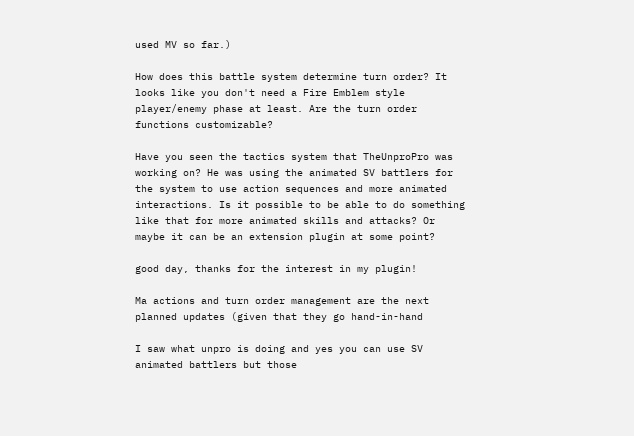used MV so far.)

How does this battle system determine turn order? It looks like you don't need a Fire Emblem style player/enemy phase at least. Are the turn order functions customizable?

Have you seen the tactics system that TheUnproPro was working on? He was using the animated SV battlers for the system to use action sequences and more animated interactions. Is it possible to be able to do something like that for more animated skills and attacks? Or maybe it can be an extension plugin at some point?

good day, thanks for the interest in my plugin!

Ma actions and turn order management are the next planned updates (given that they go hand-in-hand

I saw what unpro is doing and yes you can use SV animated battlers but those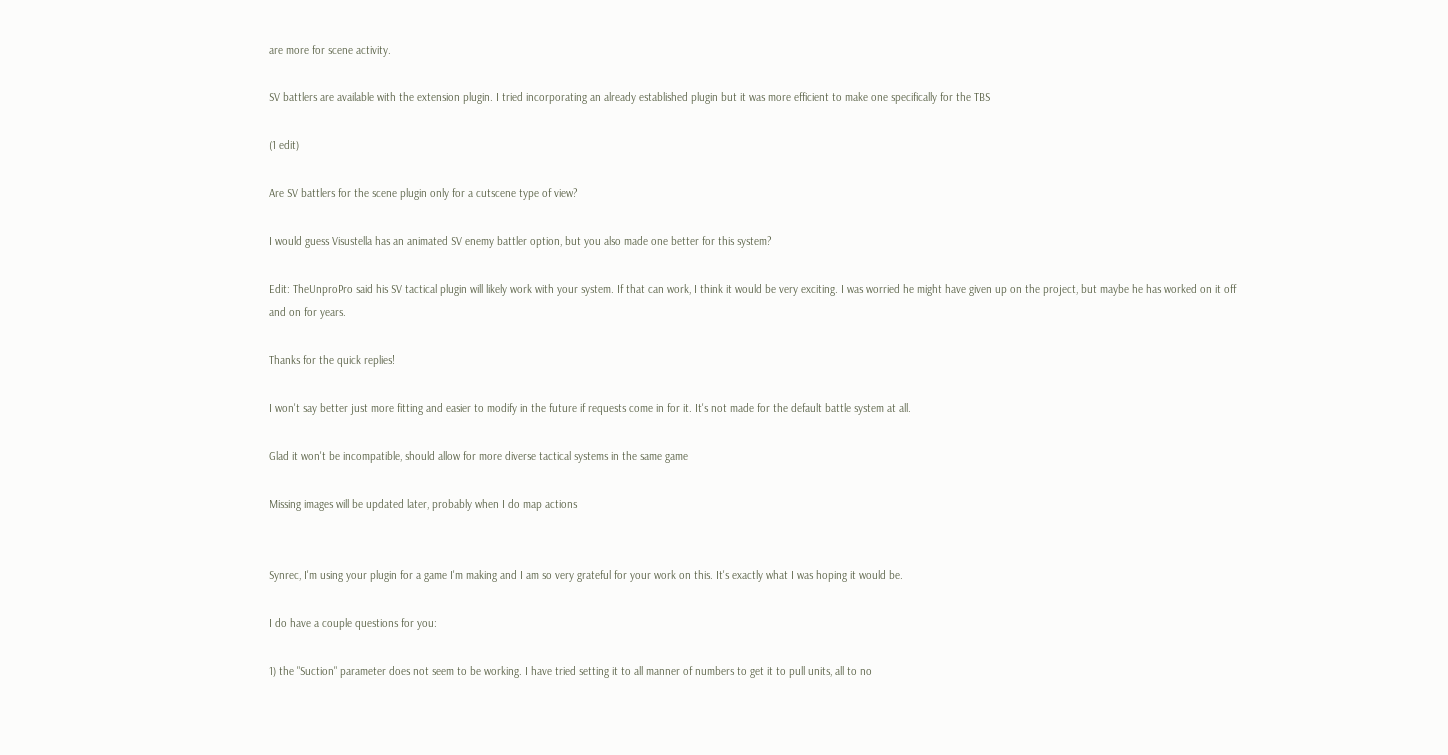are more for scene activity.

SV battlers are available with the extension plugin. I tried incorporating an already established plugin but it was more efficient to make one specifically for the TBS

(1 edit)

Are SV battlers for the scene plugin only for a cutscene type of view?

I would guess Visustella has an animated SV enemy battler option, but you also made one better for this system?

Edit: TheUnproPro said his SV tactical plugin will likely work with your system. If that can work, I think it would be very exciting. I was worried he might have given up on the project, but maybe he has worked on it off and on for years.

Thanks for the quick replies!

I won't say better just more fitting and easier to modify in the future if requests come in for it. It's not made for the default battle system at all.

Glad it won't be incompatible, should allow for more diverse tactical systems in the same game

Missing images will be updated later, probably when I do map actions


Synrec, I'm using your plugin for a game I'm making and I am so very grateful for your work on this. It's exactly what I was hoping it would be.

I do have a couple questions for you:

1) the "Suction" parameter does not seem to be working. I have tried setting it to all manner of numbers to get it to pull units, all to no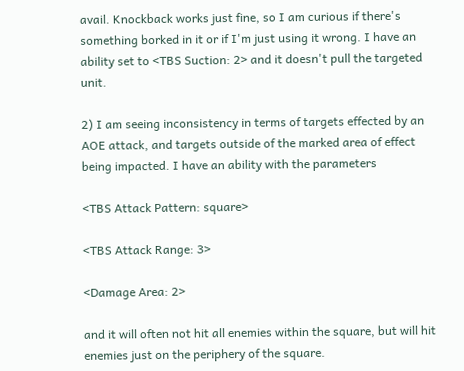avail. Knockback works just fine, so I am curious if there's something borked in it or if I'm just using it wrong. I have an ability set to <TBS Suction: 2> and it doesn't pull the targeted unit.

2) I am seeing inconsistency in terms of targets effected by an AOE attack, and targets outside of the marked area of effect being impacted. I have an ability with the parameters

<TBS Attack Pattern: square>

<TBS Attack Range: 3>

<Damage Area: 2>

and it will often not hit all enemies within the square, but will hit enemies just on the periphery of the square.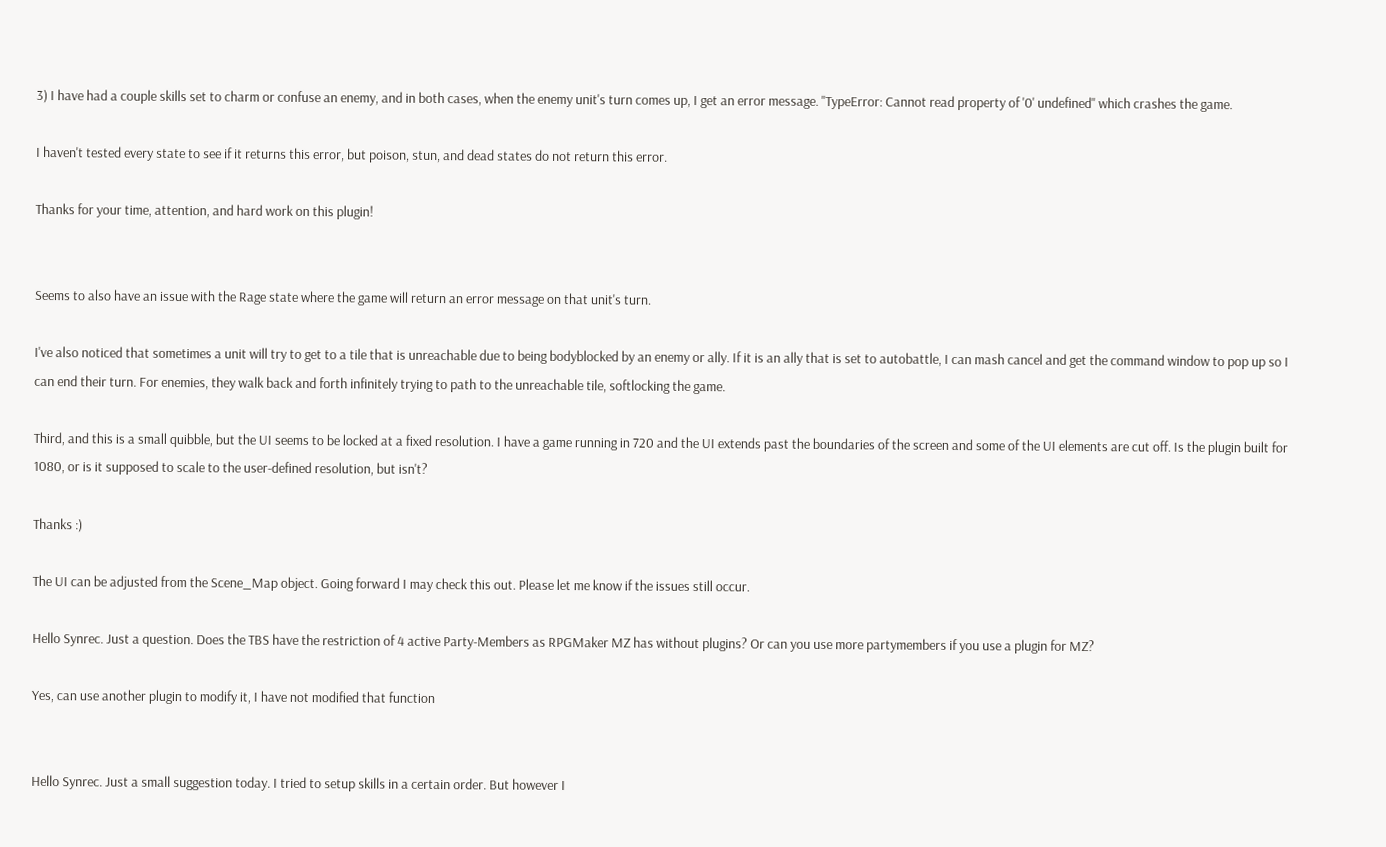3) I have had a couple skills set to charm or confuse an enemy, and in both cases, when the enemy unit's turn comes up, I get an error message. "TypeError: Cannot read property of '0' undefined" which crashes the game.

I haven't tested every state to see if it returns this error, but poison, stun, and dead states do not return this error.

Thanks for your time, attention, and hard work on this plugin!


Seems to also have an issue with the Rage state where the game will return an error message on that unit's turn.

I've also noticed that sometimes a unit will try to get to a tile that is unreachable due to being bodyblocked by an enemy or ally. If it is an ally that is set to autobattle, I can mash cancel and get the command window to pop up so I can end their turn. For enemies, they walk back and forth infinitely trying to path to the unreachable tile, softlocking the game.

Third, and this is a small quibble, but the UI seems to be locked at a fixed resolution. I have a game running in 720 and the UI extends past the boundaries of the screen and some of the UI elements are cut off. Is the plugin built for 1080, or is it supposed to scale to the user-defined resolution, but isn't?

Thanks :)

The UI can be adjusted from the Scene_Map object. Going forward I may check this out. Please let me know if the issues still occur.

Hello Synrec. Just a question. Does the TBS have the restriction of 4 active Party-Members as RPGMaker MZ has without plugins? Or can you use more partymembers if you use a plugin for MZ?

Yes, can use another plugin to modify it, I have not modified that function


Hello Synrec. Just a small suggestion today. I tried to setup skills in a certain order. But however I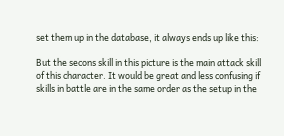set them up in the database, it always ends up like this:

But the secons skill in this picture is the main attack skill of this character. It would be great and less confusing if skills in battle are in the same order as the setup in the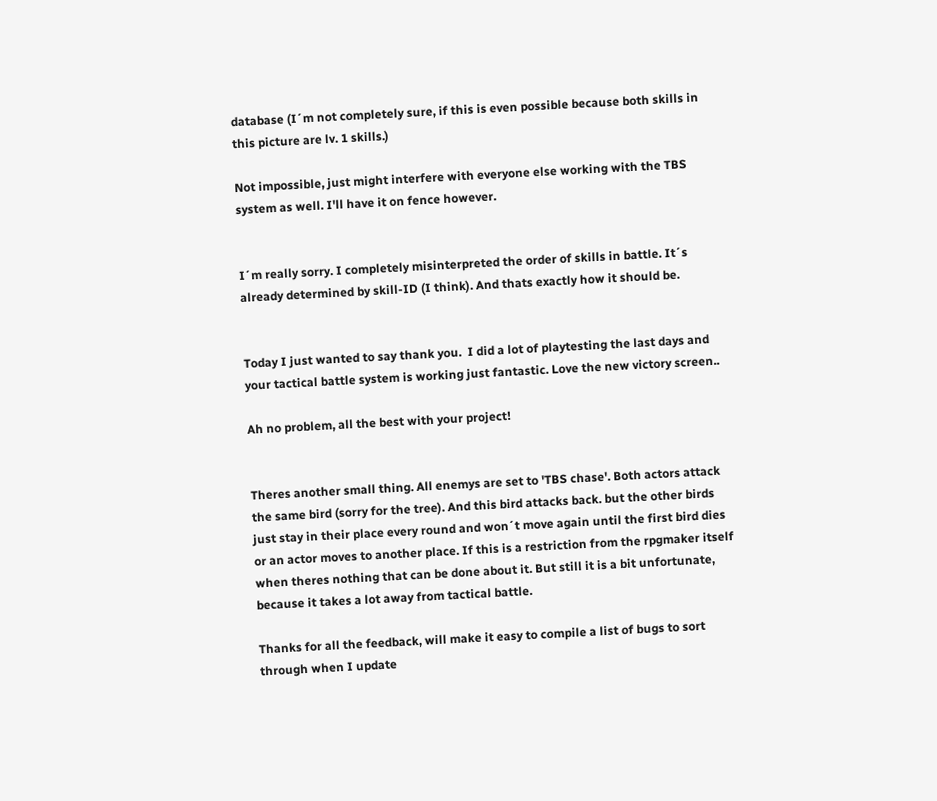database (I´m not completely sure, if this is even possible because both skills in this picture are lv. 1 skills.)

Not impossible, just might interfere with everyone else working with the TBS system as well. I'll have it on fence however.


I´m really sorry. I completely misinterpreted the order of skills in battle. It´s already determined by skill-ID (I think). And thats exactly how it should be.


Today I just wanted to say thank you.  I did a lot of playtesting the last days and your tactical battle system is working just fantastic. Love the new victory screen..

Ah no problem, all the best with your project!


Theres another small thing. All enemys are set to 'TBS chase'. Both actors attack the same bird (sorry for the tree). And this bird attacks back. but the other birds just stay in their place every round and won´t move again until the first bird dies or an actor moves to another place. If this is a restriction from the rpgmaker itself when theres nothing that can be done about it. But still it is a bit unfortunate, because it takes a lot away from tactical battle.

Thanks for all the feedback, will make it easy to compile a list of bugs to sort through when I update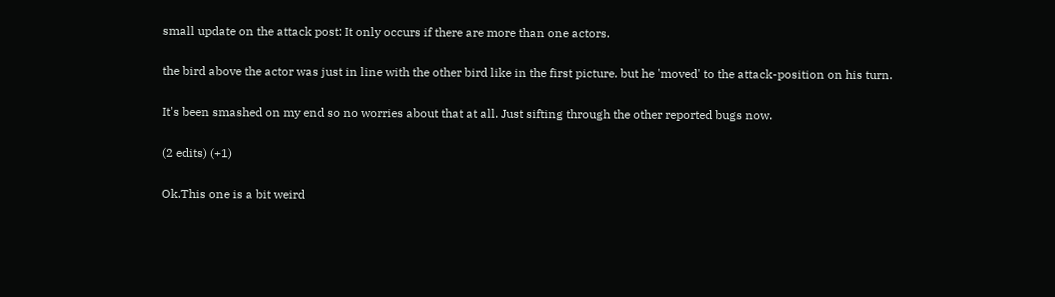small update on the attack post: It only occurs if there are more than one actors.

the bird above the actor was just in line with the other bird like in the first picture. but he 'moved' to the attack-position on his turn.

It's been smashed on my end so no worries about that at all. Just sifting through the other reported bugs now.

(2 edits) (+1)

Ok.This one is a bit weird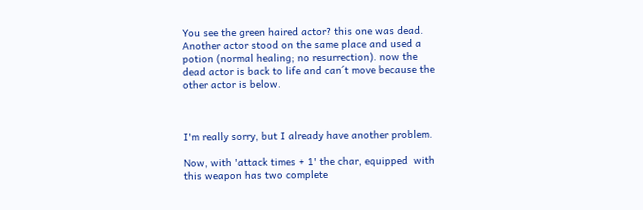You see the green haired actor? this one was dead. Another actor stood on the same place and used a potion (normal healing; no resurrection). now the dead actor is back to life and can´t move because the other actor is below.



I'm really sorry, but I already have another problem.

Now, with 'attack times + 1' the char, equipped  with this weapon has two complete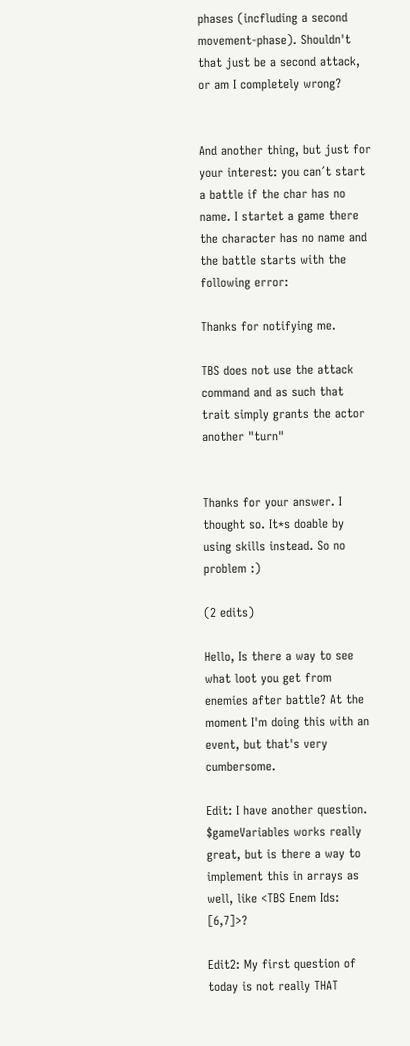phases (incfluding a second movement-phase). Shouldn't that just be a second attack, or am I completely wrong?


And another thing, but just for your interest: you can´t start a battle if the char has no name. I startet a game there the character has no name and the battle starts with the following error:

Thanks for notifying me.

TBS does not use the attack command and as such that trait simply grants the actor another "turn"


Thanks for your answer. I thought so. It*s doable by using skills instead. So no problem :)

(2 edits)

Hello, Is there a way to see what loot you get from enemies after battle? At the moment I'm doing this with an event, but that's very cumbersome.

Edit: I have another question. $gameVariables works really great, but is there a way to implement this in arrays as well, like <TBS Enem Ids: [6,7]>?

Edit2: My first question of today is not really THAT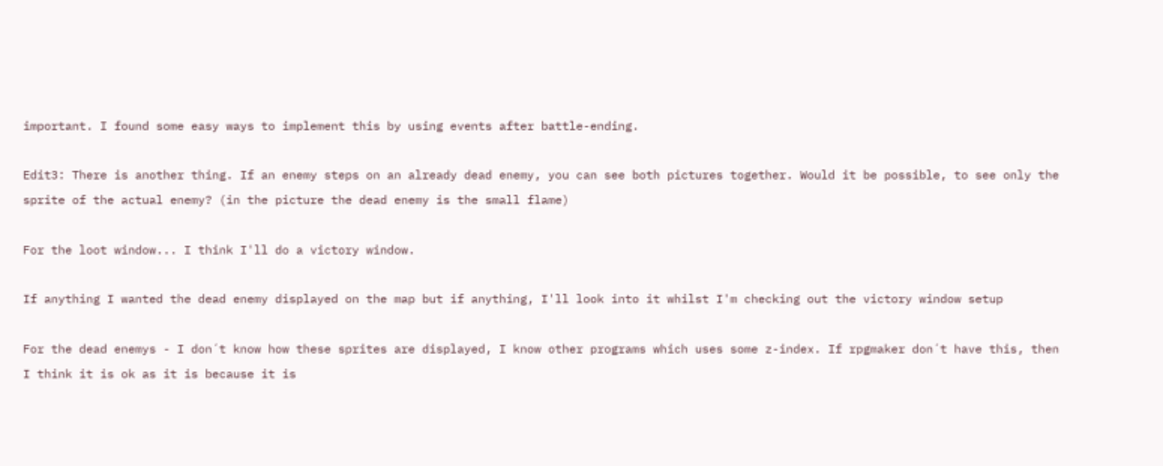important. I found some easy ways to implement this by using events after battle-ending.

Edit3: There is another thing. If an enemy steps on an already dead enemy, you can see both pictures together. Would it be possible, to see only the sprite of the actual enemy? (in the picture the dead enemy is the small flame)

For the loot window... I think I'll do a victory window.

If anything I wanted the dead enemy displayed on the map but if anything, I'll look into it whilst I'm checking out the victory window setup

For the dead enemys - I don´t know how these sprites are displayed, I know other programs which uses some z-index. If rpgmaker don´t have this, then I think it is ok as it is because it is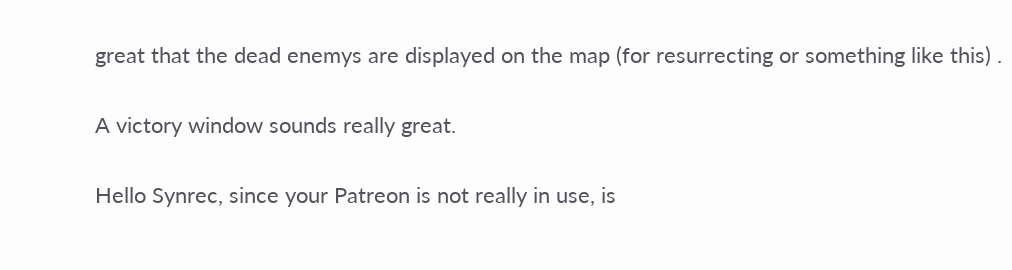great that the dead enemys are displayed on the map (for resurrecting or something like this) .

A victory window sounds really great.

Hello Synrec, since your Patreon is not really in use, is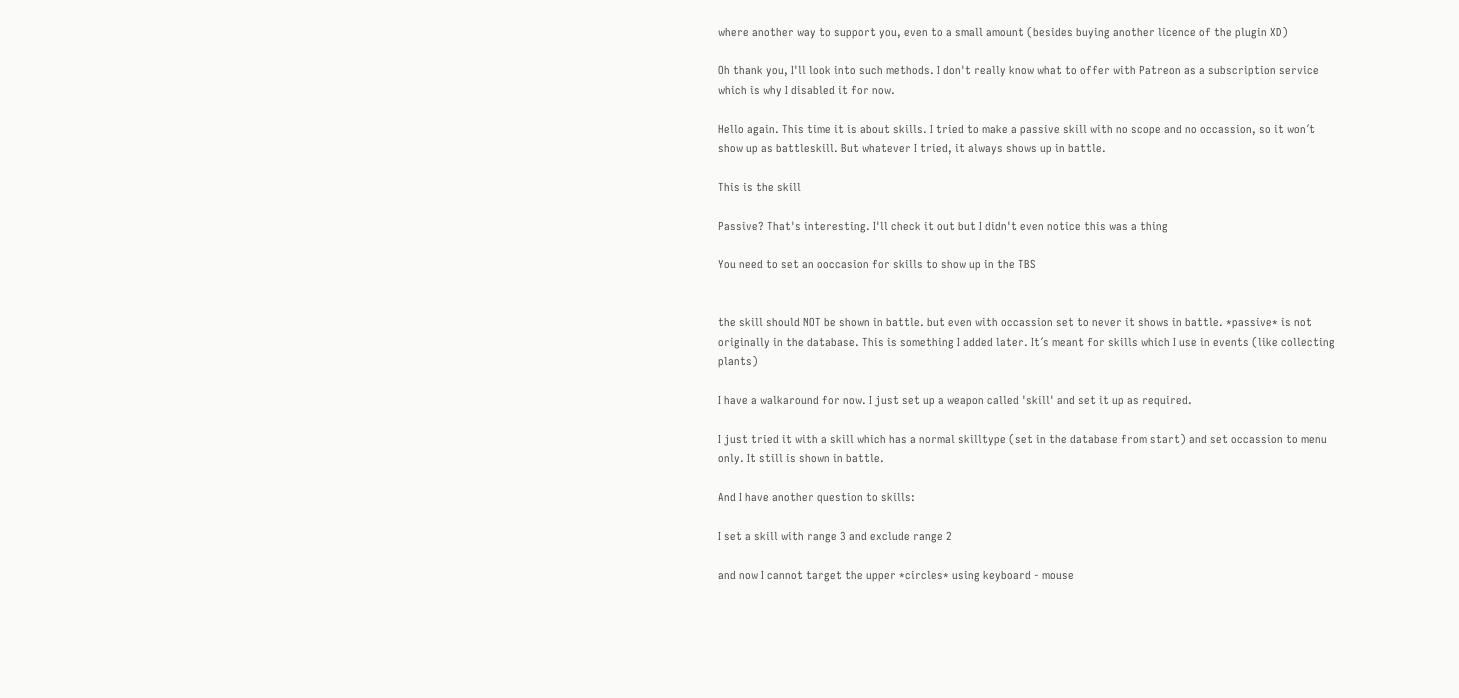where another way to support you, even to a small amount (besides buying another licence of the plugin XD)

Oh thank you, I'll look into such methods. I don't really know what to offer with Patreon as a subscription service which is why I disabled it for now.

Hello again. This time it is about skills. I tried to make a passive skill with no scope and no occassion, so it won´t show up as battleskill. But whatever I tried, it always shows up in battle.

This is the skill

Passive? That's interesting. I'll check it out but I didn't even notice this was a thing

You need to set an ooccasion for skills to show up in the TBS


the skill should NOT be shown in battle. but even with occassion set to never it shows in battle. *passive* is not originally in the database. This is something I added later. It´s meant for skills which I use in events (like collecting plants)

I have a walkaround for now. I just set up a weapon called 'skill' and set it up as required.

I just tried it with a skill which has a normal skilltype (set in the database from start) and set occassion to menu only. It still is shown in battle.

And I have another question to skills:

I set a skill with range 3 and exclude range 2

and now I cannot target the upper *circles* using keyboard - mouse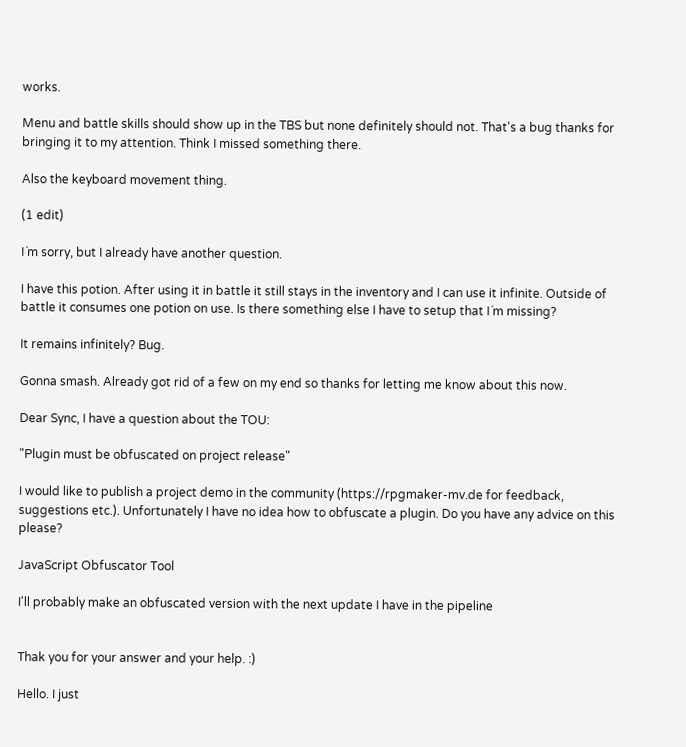works.

Menu and battle skills should show up in the TBS but none definitely should not. That's a bug thanks for bringing it to my attention. Think I missed something there.

Also the keyboard movement thing.

(1 edit)

I´m sorry, but I already have another question.

I have this potion. After using it in battle it still stays in the inventory and I can use it infinite. Outside of battle it consumes one potion on use. Is there something else I have to setup that I´m missing?

It remains infinitely? Bug.

Gonna smash. Already got rid of a few on my end so thanks for letting me know about this now.

Dear Sync, I have a question about the TOU:

"Plugin must be obfuscated on project release"

I would like to publish a project demo in the community (https://rpgmaker-mv.de for feedback, suggestions etc.). Unfortunately I have no idea how to obfuscate a plugin. Do you have any advice on this please?

JavaScript Obfuscator Tool

I'll probably make an obfuscated version with the next update I have in the pipeline


Thak you for your answer and your help. :)

Hello. I just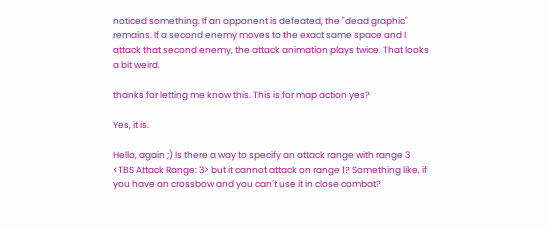noticed something. If an opponent is defeated, the "dead graphic" remains. If a second enemy moves to the exact same space and I attack that second enemy, the attack animation plays twice. That looks a bit weird.

thanks for letting me know this. This is for map action yes?

Yes, it is.

Hello, again ;) Is there a way to specify an attack range with range 3 <TBS Attack Range: 3> but it cannot attack on range 1? Something like, if you have an crossbow and you can´t use it in close combat?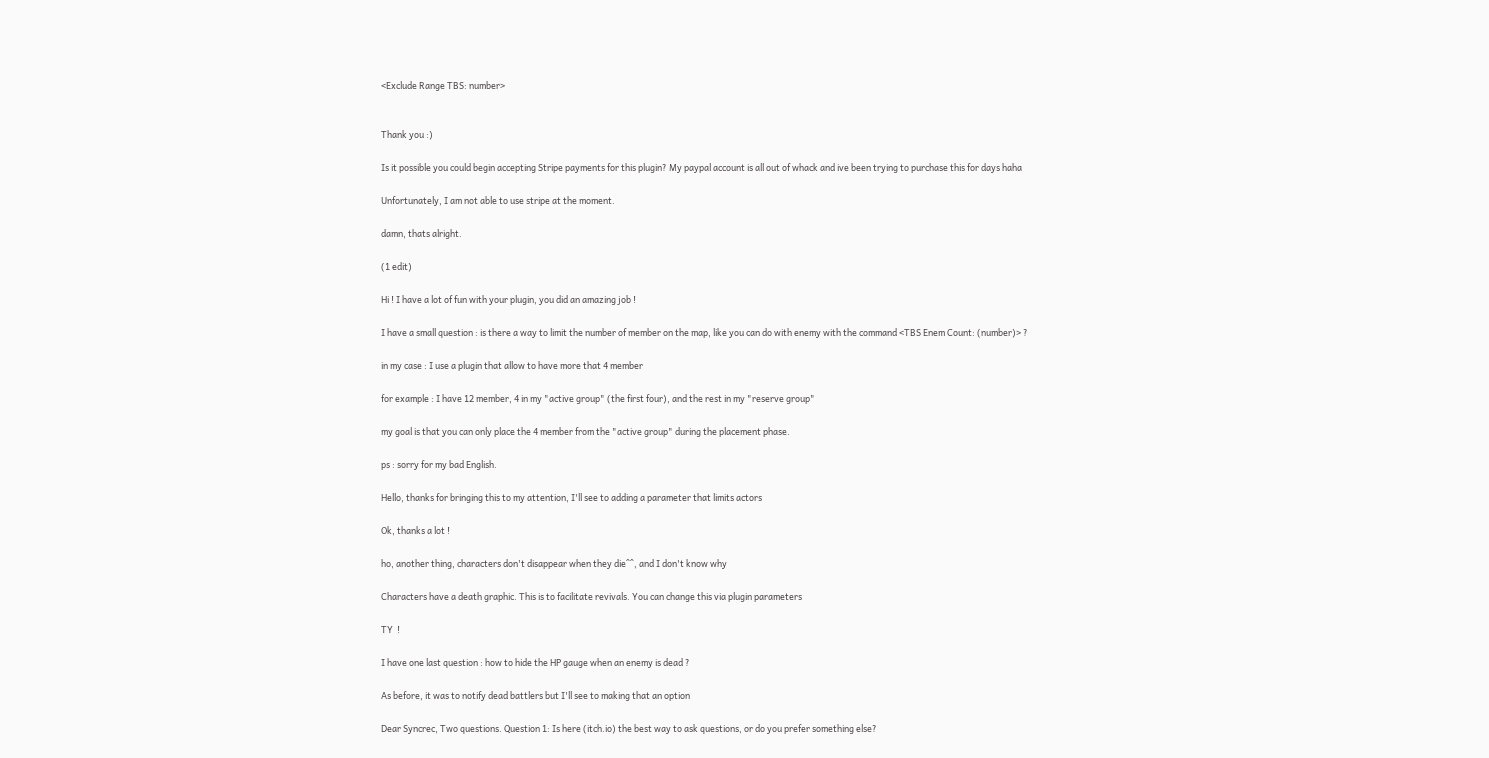<Exclude Range TBS: number>


Thank you :)

Is it possible you could begin accepting Stripe payments for this plugin? My paypal account is all out of whack and ive been trying to purchase this for days haha

Unfortunately, I am not able to use stripe at the moment.

damn, thats alright.

(1 edit)

Hi ! I have a lot of fun with your plugin, you did an amazing job !

I have a small question : is there a way to limit the number of member on the map, like you can do with enemy with the command <TBS Enem Count: (number)> ?

in my case : I use a plugin that allow to have more that 4 member

for example : I have 12 member, 4 in my "active group" (the first four), and the rest in my "reserve group"

my goal is that you can only place the 4 member from the "active group" during the placement phase.

ps : sorry for my bad English.

Hello, thanks for bringing this to my attention, I'll see to adding a parameter that limits actors

Ok, thanks a lot !

ho, another thing, characters don't disappear when they die^^, and I don't know why

Characters have a death graphic. This is to facilitate revivals. You can change this via plugin parameters

TY  !

I have one last question : how to hide the HP gauge when an enemy is dead ?

As before, it was to notify dead battlers but I'll see to making that an option

Dear Syncrec, Two questions. Question 1: Is here (itch.io) the best way to ask questions, or do you prefer something else?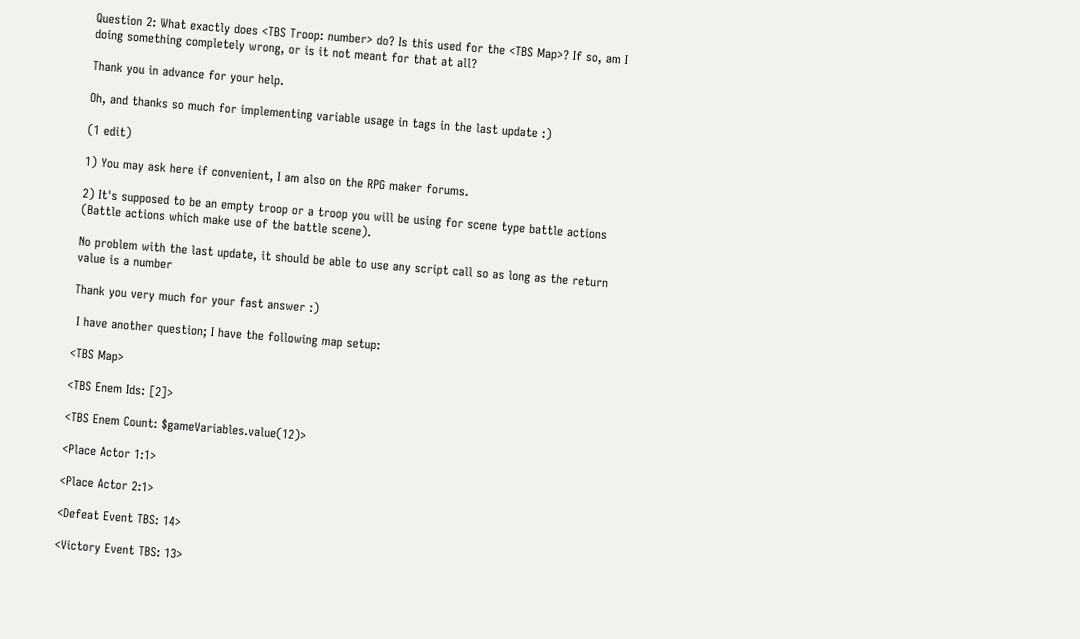Question 2: What exactly does <TBS Troop: number> do? Is this used for the <TBS Map>? If so, am I doing something completely wrong, or is it not meant for that at all?

Thank you in advance for your help.

Oh, and thanks so much for implementing variable usage in tags in the last update :)

(1 edit)

1) You may ask here if convenient, I am also on the RPG maker forums.

2) It's supposed to be an empty troop or a troop you will be using for scene type battle actions (Battle actions which make use of the battle scene).

No problem with the last update, it should be able to use any script call so as long as the return value is a number

Thank you very much for your fast answer :)

 I have another question; I have the following map setup:

<TBS Map>

<TBS Enem Ids: [2]>

<TBS Enem Count: $gameVariables.value(12)>

<Place Actor 1:1>

<Place Actor 2:1>

<Defeat Event TBS: 14>

<Victory Event TBS: 13>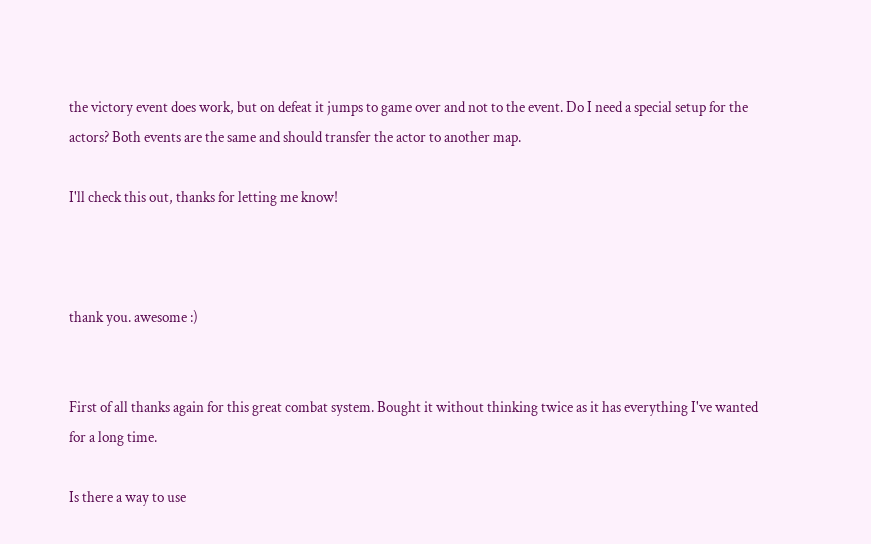the victory event does work, but on defeat it jumps to game over and not to the event. Do I need a special setup for the actors? Both events are the same and should transfer the actor to another map.

I'll check this out, thanks for letting me know!



thank you. awesome :)


First of all thanks again for this great combat system. Bought it without thinking twice as it has everything I've wanted for a long time.

Is there a way to use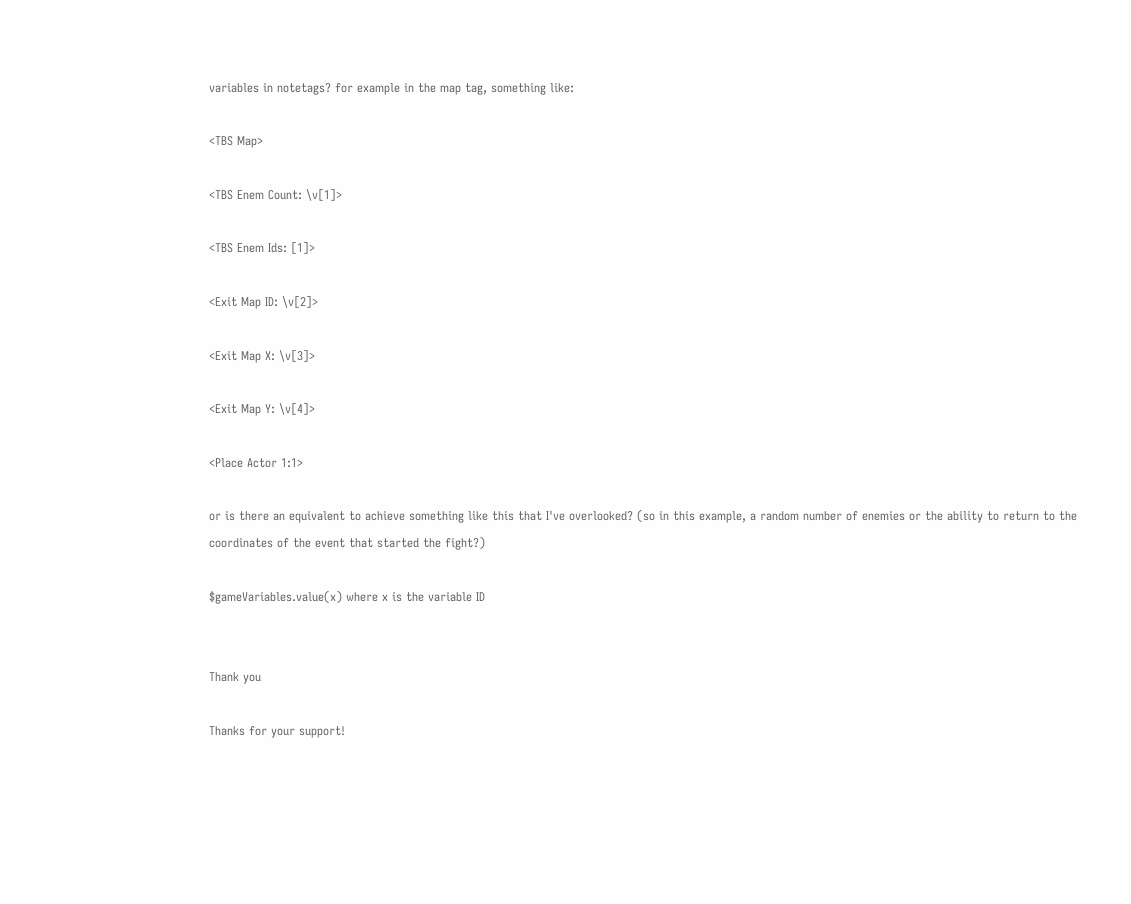variables in notetags? for example in the map tag, something like:

<TBS Map>

<TBS Enem Count: \v[1]>

<TBS Enem Ids: [1]>

<Exit Map ID: \v[2]>

<Exit Map X: \v[3]>

<Exit Map Y: \v[4]>

<Place Actor 1:1>

or is there an equivalent to achieve something like this that I've overlooked? (so in this example, a random number of enemies or the ability to return to the coordinates of the event that started the fight?)

$gameVariables.value(x) where x is the variable ID


Thank you

Thanks for your support!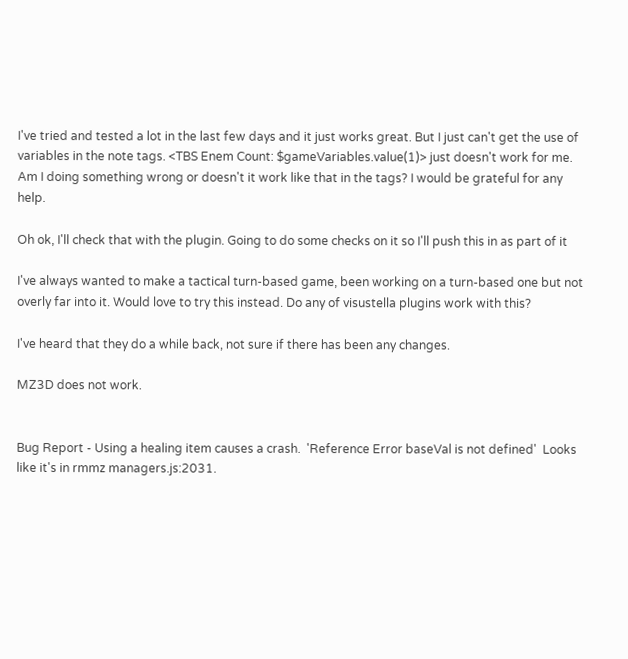I've tried and tested a lot in the last few days and it just works great. But I just can't get the use of variables in the note tags. <TBS Enem Count: $gameVariables.value(1)> just doesn't work for me. Am I doing something wrong or doesn't it work like that in the tags? I would be grateful for any help.

Oh ok, I'll check that with the plugin. Going to do some checks on it so I'll push this in as part of it

I've always wanted to make a tactical turn-based game, been working on a turn-based one but not overly far into it. Would love to try this instead. Do any of visustella plugins work with this?

I've heard that they do a while back, not sure if there has been any changes.

MZ3D does not work.


Bug Report - Using a healing item causes a crash.  'Reference Error baseVal is not defined'  Looks like it's in rmmz managers.js:2031.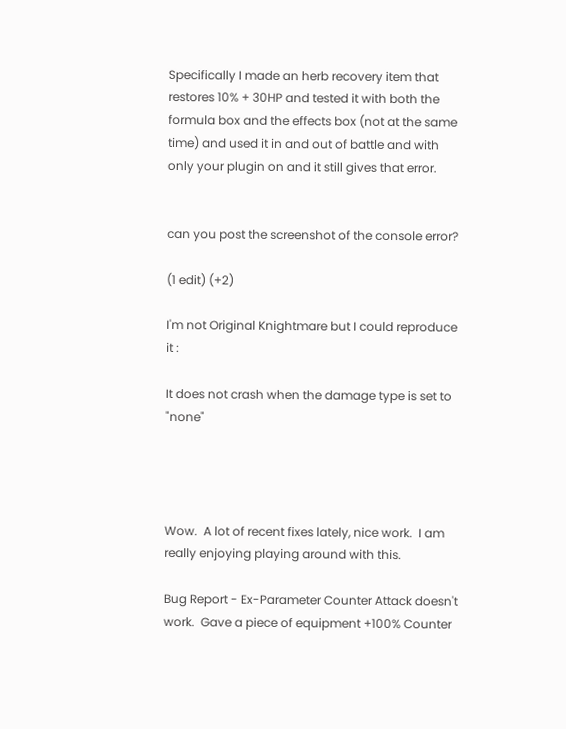Specifically I made an herb recovery item that restores 10% + 30HP and tested it with both the formula box and the effects box (not at the same time) and used it in and out of battle and with only your plugin on and it still gives that error.


can you post the screenshot of the console error?

(1 edit) (+2)

I'm not Original Knightmare but I could reproduce it :

It does not crash when the damage type is set to "none"




Wow.  A lot of recent fixes lately, nice work.  I am really enjoying playing around with this.

Bug Report - Ex-Parameter Counter Attack doesn't work.  Gave a piece of equipment +100% Counter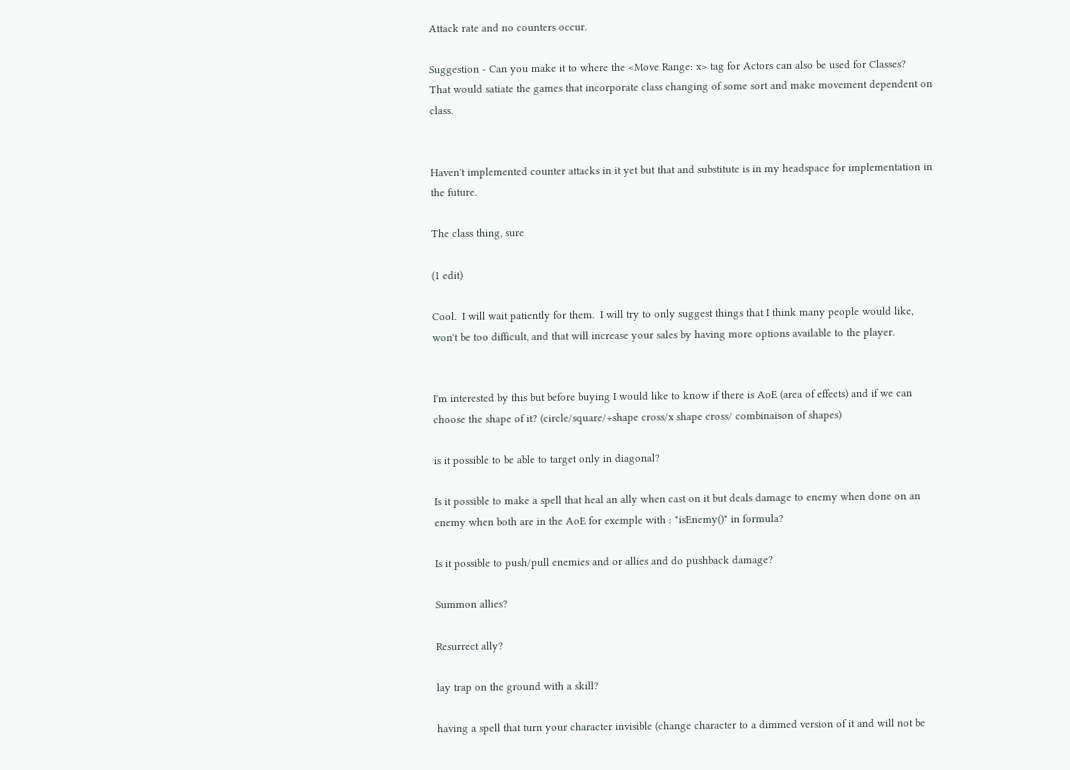Attack rate and no counters occur.

Suggestion - Can you make it to where the <Move Range: x> tag for Actors can also be used for Classes?  That would satiate the games that incorporate class changing of some sort and make movement dependent on class.


Haven't implemented counter attacks in it yet but that and substitute is in my headspace for implementation in the future.

The class thing, sure

(1 edit)

Cool.  I will wait patiently for them.  I will try to only suggest things that I think many people would like, won't be too difficult, and that will increase your sales by having more options available to the player.


I'm interested by this but before buying I would like to know if there is AoE (area of effects) and if we can choose the shape of it? (circle/square/+shape cross/x shape cross/ combinaison of shapes)

is it possible to be able to target only in diagonal?

Is it possible to make a spell that heal an ally when cast on it but deals damage to enemy when done on an enemy when both are in the AoE for exemple with : "isEnemy()" in formula?

Is it possible to push/pull enemies and or allies and do pushback damage?

Summon allies?

Resurrect ally?

lay trap on the ground with a skill?

having a spell that turn your character invisible (change character to a dimmed version of it and will not be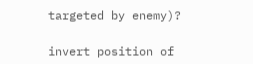targeted by enemy)?

invert position of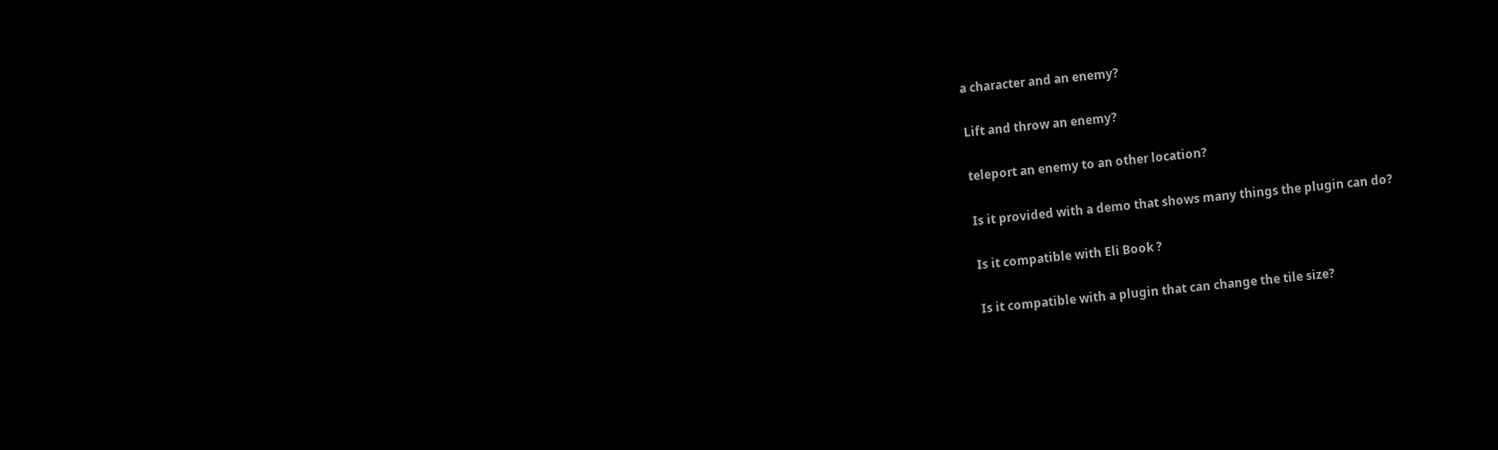a character and an enemy?

Lift and throw an enemy?

teleport an enemy to an other location?

Is it provided with a demo that shows many things the plugin can do?

Is it compatible with Eli Book ?

Is it compatible with a plugin that can change the tile size?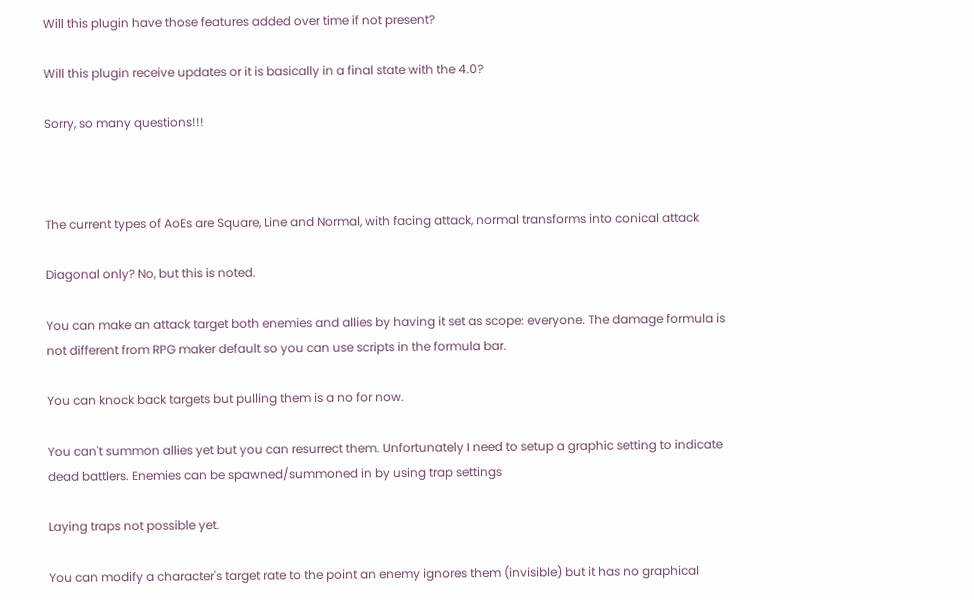Will this plugin have those features added over time if not present?

Will this plugin receive updates or it is basically in a final state with the 4.0?

Sorry, so many questions!!!



The current types of AoEs are Square, Line and Normal, with facing attack, normal transforms into conical attack

Diagonal only? No, but this is noted.

You can make an attack target both enemies and allies by having it set as scope: everyone. The damage formula is not different from RPG maker default so you can use scripts in the formula bar.

You can knock back targets but pulling them is a no for now.

You can't summon allies yet but you can resurrect them. Unfortunately I need to setup a graphic setting to indicate dead battlers. Enemies can be spawned/summoned in by using trap settings

Laying traps not possible yet.

You can modify a character's target rate to the point an enemy ignores them (invisible) but it has no graphical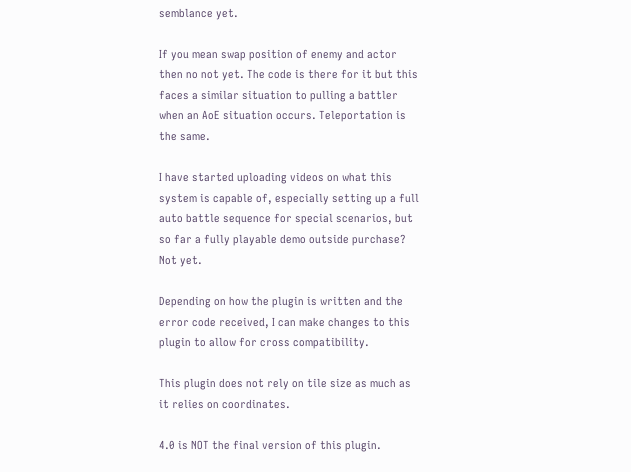semblance yet.

If you mean swap position of enemy and actor then no not yet. The code is there for it but this faces a similar situation to pulling a battler when an AoE situation occurs. Teleportation is the same.

I have started uploading videos on what this system is capable of, especially setting up a full auto battle sequence for special scenarios, but so far a fully playable demo outside purchase? Not yet.

Depending on how the plugin is written and the error code received, I can make changes to this plugin to allow for cross compatibility.

This plugin does not rely on tile size as much as it relies on coordinates.

4.0 is NOT the final version of this plugin.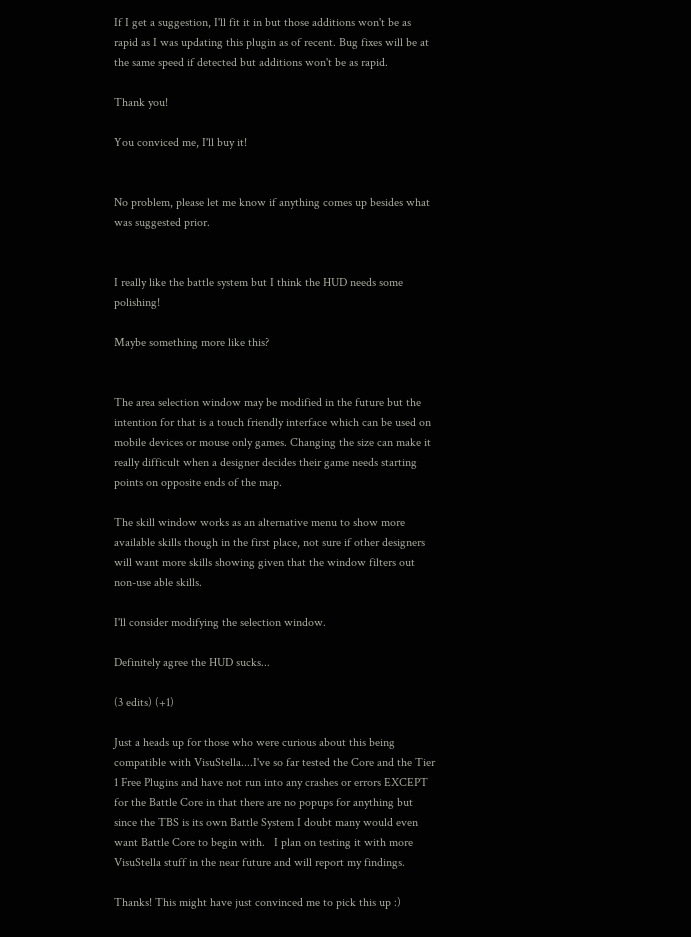If I get a suggestion, I'll fit it in but those additions won't be as rapid as I was updating this plugin as of recent. Bug fixes will be at the same speed if detected but additions won't be as rapid.

Thank you!

You conviced me, I'll buy it!


No problem, please let me know if anything comes up besides what was suggested prior.


I really like the battle system but I think the HUD needs some polishing!

Maybe something more like this?


The area selection window may be modified in the future but the intention for that is a touch friendly interface which can be used on mobile devices or mouse only games. Changing the size can make it really difficult when a designer decides their game needs starting points on opposite ends of the map.

The skill window works as an alternative menu to show more available skills though in the first place, not sure if other designers will want more skills showing given that the window filters out non-use able skills.

I'll consider modifying the selection window.

Definitely agree the HUD sucks...

(3 edits) (+1)

Just a heads up for those who were curious about this being compatible with VisuStella....I've so far tested the Core and the Tier 1 Free Plugins and have not run into any crashes or errors EXCEPT for the Battle Core in that there are no popups for anything but since the TBS is its own Battle System I doubt many would even want Battle Core to begin with.   I plan on testing it with more VisuStella stuff in the near future and will report my findings.

Thanks! This might have just convinced me to pick this up :)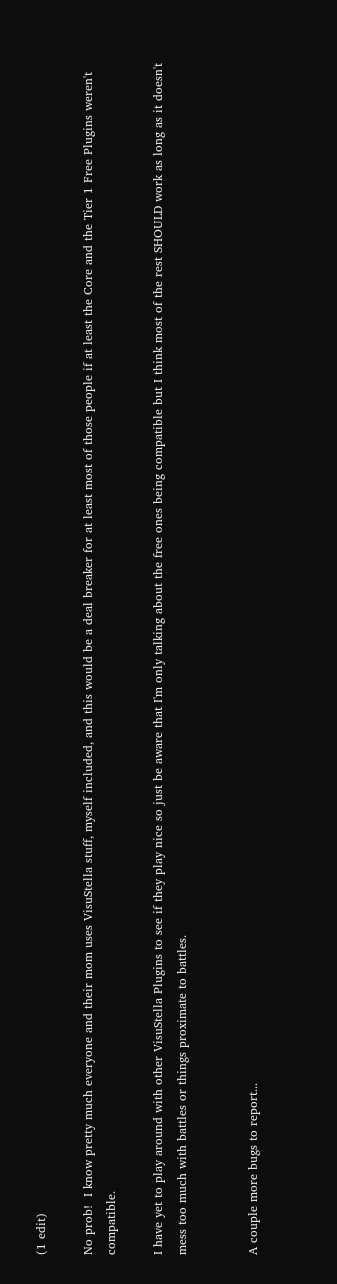(1 edit)

No prob!  I know pretty much everyone and their mom uses VisuStella stuff, myself included, and this would be a deal breaker for at least most of those people if at least the Core and the Tier 1 Free Plugins weren't compatible.

I have yet to play around with other VisuStella Plugins to see if they play nice so just be aware that I'm only talking about the free ones being compatible but I think most of the rest SHOULD work as long as it doesn't mess too much with battles or things proximate to battles.


A couple more bugs to report...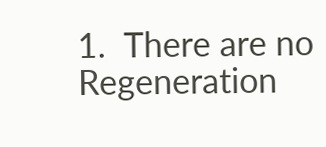1.  There are no Regeneration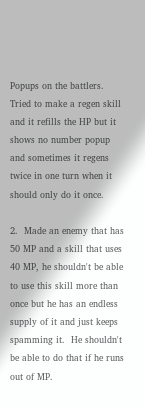Popups on the battlers.  Tried to make a regen skill and it refills the HP but it shows no number popup and sometimes it regens twice in one turn when it should only do it once.

2.  Made an enemy that has 50 MP and a skill that uses 40 MP, he shouldn't be able to use this skill more than once but he has an endless supply of it and just keeps spamming it.  He shouldn't be able to do that if he runs out of MP.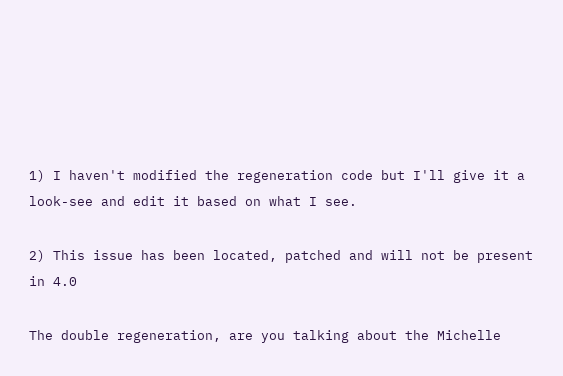1) I haven't modified the regeneration code but I'll give it a look-see and edit it based on what I see.

2) This issue has been located, patched and will not be present in 4.0

The double regeneration, are you talking about the Michelle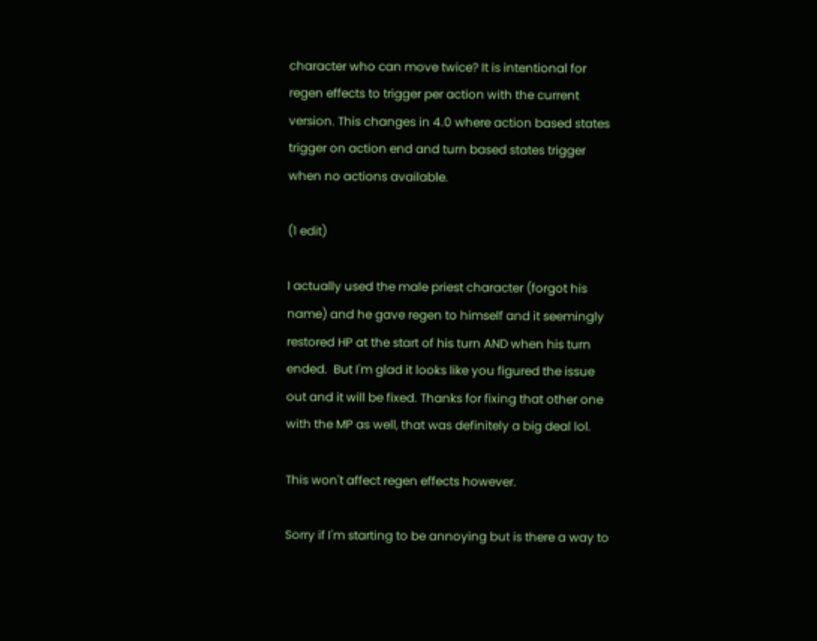character who can move twice? It is intentional for regen effects to trigger per action with the current version. This changes in 4.0 where action based states trigger on action end and turn based states trigger when no actions available.

(1 edit)

I actually used the male priest character (forgot his name) and he gave regen to himself and it seemingly restored HP at the start of his turn AND when his turn ended.  But I'm glad it looks like you figured the issue out and it will be fixed. Thanks for fixing that other one with the MP as well, that was definitely a big deal lol.

This won't affect regen effects however.

Sorry if I'm starting to be annoying but is there a way to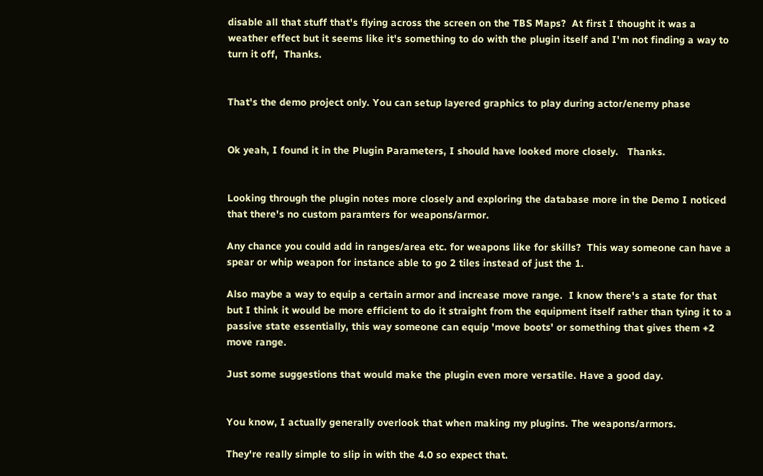disable all that stuff that's flying across the screen on the TBS Maps?  At first I thought it was a weather effect but it seems like it's something to do with the plugin itself and I'm not finding a way to turn it off,  Thanks.


That's the demo project only. You can setup layered graphics to play during actor/enemy phase


Ok yeah, I found it in the Plugin Parameters, I should have looked more closely.   Thanks.


Looking through the plugin notes more closely and exploring the database more in the Demo I noticed that there's no custom paramters for weapons/armor.

Any chance you could add in ranges/area etc. for weapons like for skills?  This way someone can have a spear or whip weapon for instance able to go 2 tiles instead of just the 1.

Also maybe a way to equip a certain armor and increase move range.  I know there's a state for that but I think it would be more efficient to do it straight from the equipment itself rather than tying it to a passive state essentially, this way someone can equip 'move boots' or something that gives them +2 move range.

Just some suggestions that would make the plugin even more versatile. Have a good day.


You know, I actually generally overlook that when making my plugins. The weapons/armors.

They're really simple to slip in with the 4.0 so expect that.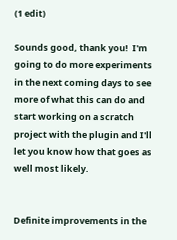(1 edit)

Sounds good, thank you!  I'm going to do more experiments in the next coming days to see more of what this can do and start working on a scratch project with the plugin and I'll let you know how that goes as well most likely.


Definite improvements in the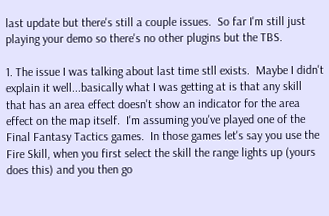last update but there's still a couple issues.  So far I'm still just playing your demo so there's no other plugins but the TBS.

1. The issue I was talking about last time stll exists.  Maybe I didn't explain it well...basically what I was getting at is that any skill that has an area effect doesn't show an indicator for the area effect on the map itself.  I'm assuming you've played one of the Final Fantasy Tactics games.  In those games let's say you use the Fire Skill, when you first select the skill the range lights up (yours does this) and you then go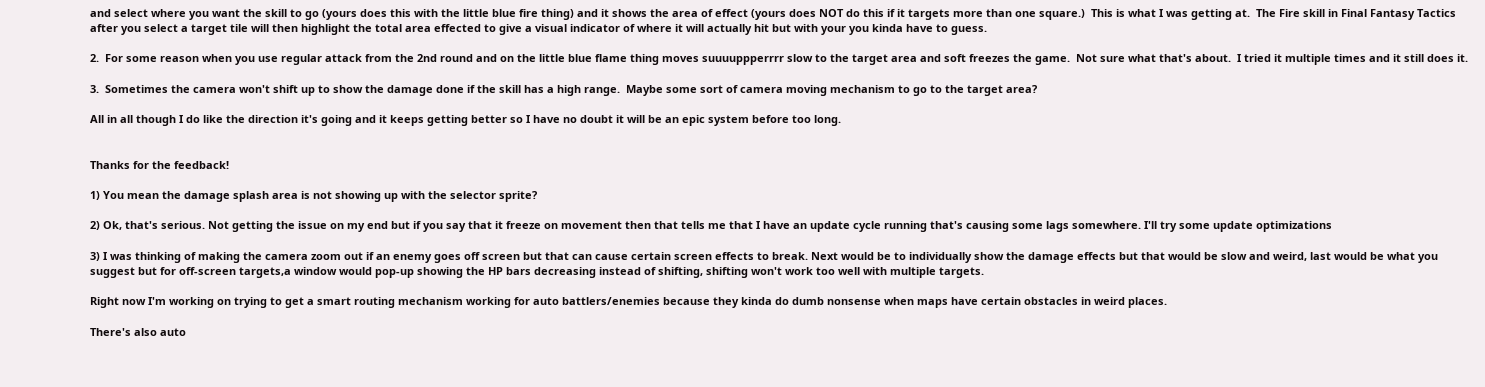and select where you want the skill to go (yours does this with the little blue fire thing) and it shows the area of effect (yours does NOT do this if it targets more than one square.)  This is what I was getting at.  The Fire skill in Final Fantasy Tactics after you select a target tile will then highlight the total area effected to give a visual indicator of where it will actually hit but with your you kinda have to guess.

2.  For some reason when you use regular attack from the 2nd round and on the little blue flame thing moves suuuuppperrrr slow to the target area and soft freezes the game.  Not sure what that's about.  I tried it multiple times and it still does it.

3.  Sometimes the camera won't shift up to show the damage done if the skill has a high range.  Maybe some sort of camera moving mechanism to go to the target area?

All in all though I do like the direction it's going and it keeps getting better so I have no doubt it will be an epic system before too long.


Thanks for the feedback!

1) You mean the damage splash area is not showing up with the selector sprite?

2) Ok, that's serious. Not getting the issue on my end but if you say that it freeze on movement then that tells me that I have an update cycle running that's causing some lags somewhere. I'll try some update optimizations

3) I was thinking of making the camera zoom out if an enemy goes off screen but that can cause certain screen effects to break. Next would be to individually show the damage effects but that would be slow and weird, last would be what you suggest but for off-screen targets,a window would pop-up showing the HP bars decreasing instead of shifting, shifting won't work too well with multiple targets.

Right now I'm working on trying to get a smart routing mechanism working for auto battlers/enemies because they kinda do dumb nonsense when maps have certain obstacles in weird places.

There's also auto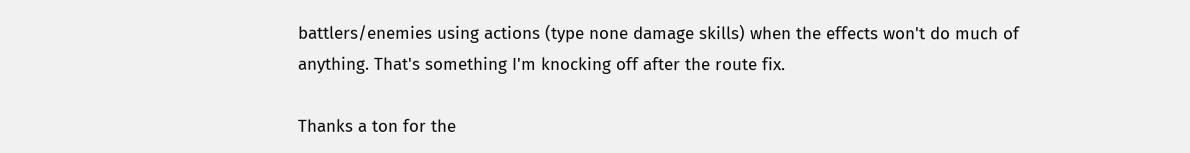battlers/enemies using actions (type none damage skills) when the effects won't do much of anything. That's something I'm knocking off after the route fix.

Thanks a ton for the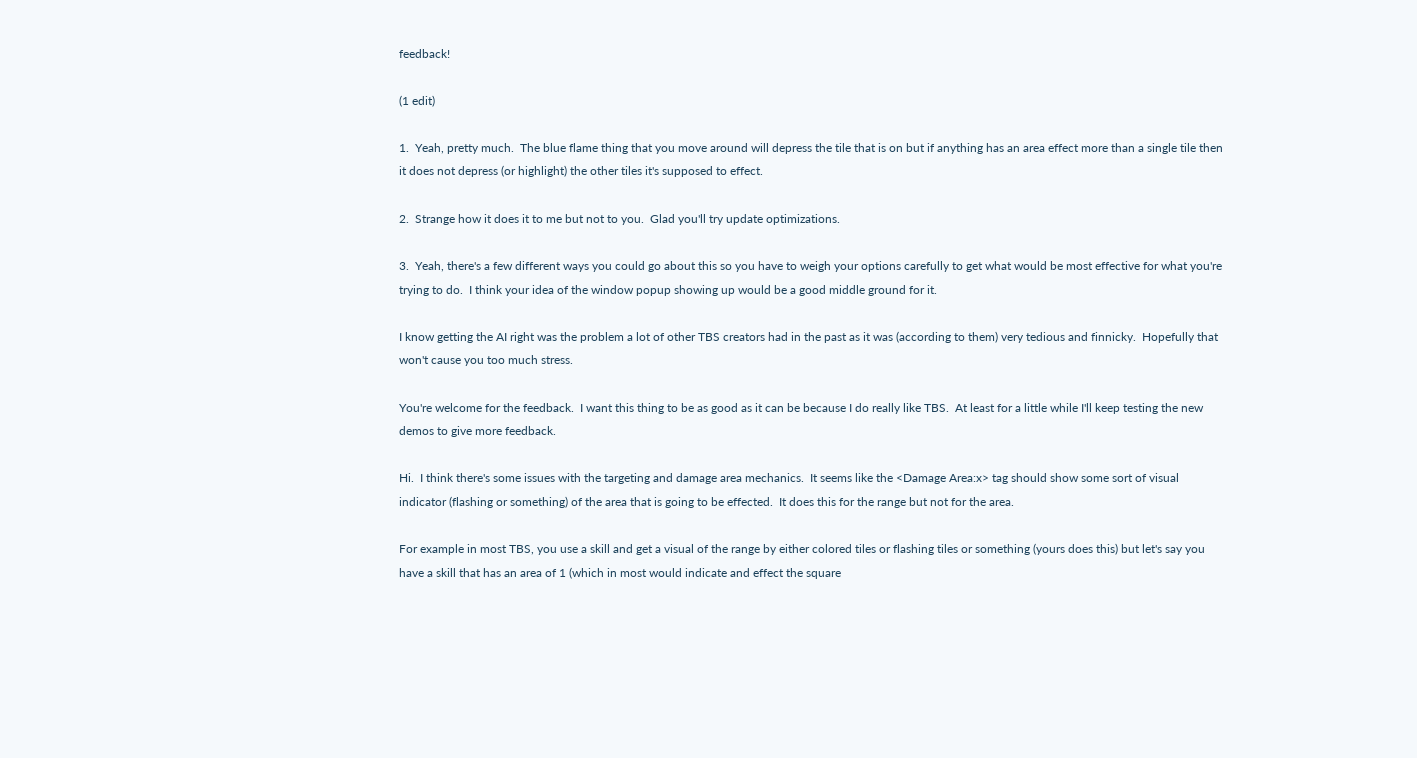feedback!

(1 edit)

1.  Yeah, pretty much.  The blue flame thing that you move around will depress the tile that is on but if anything has an area effect more than a single tile then it does not depress (or highlight) the other tiles it's supposed to effect.

2.  Strange how it does it to me but not to you.  Glad you'll try update optimizations.

3.  Yeah, there's a few different ways you could go about this so you have to weigh your options carefully to get what would be most effective for what you're trying to do.  I think your idea of the window popup showing up would be a good middle ground for it.

I know getting the AI right was the problem a lot of other TBS creators had in the past as it was (according to them) very tedious and finnicky.  Hopefully that won't cause you too much stress.

You're welcome for the feedback.  I want this thing to be as good as it can be because I do really like TBS.  At least for a little while I'll keep testing the new demos to give more feedback.

Hi.  I think there's some issues with the targeting and damage area mechanics.  It seems like the <Damage Area:x> tag should show some sort of visual indicator (flashing or something) of the area that is going to be effected.  It does this for the range but not for the area.

For example in most TBS, you use a skill and get a visual of the range by either colored tiles or flashing tiles or something (yours does this) but let's say you have a skill that has an area of 1 (which in most would indicate and effect the square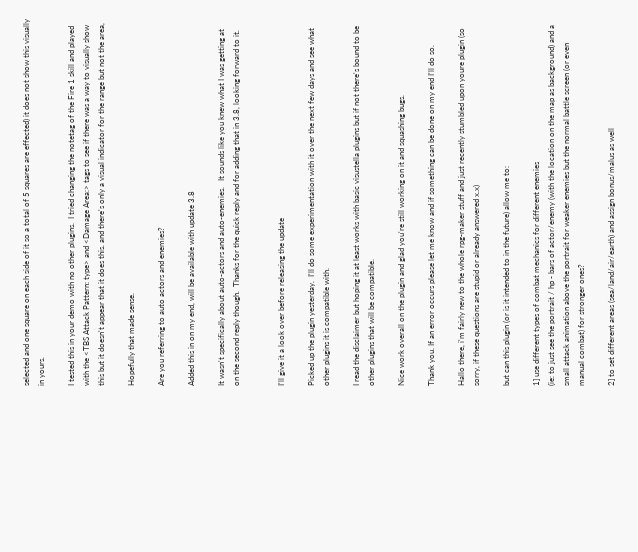selected and one square on each side of it so a total of 5 squares are effected) it does not show this visually in yours.

I tested this in your demo with no other plugins.  I tried changing the notetag of the Fire 1 skill and played with the <TBS Attack Pattern: type> and <Damage Area:> tags to see if there was a way to visually show this but it doesn't appear that it does this. and there's only a visual indicator for the range but not the area,

Hopefully that made sense.

Are you referring to auto actors and enemies?

Added this in on my end, will be available with update 3.8

It wasn't specifically about auto-actors and auto-enemies.   It sounds like you knew what I was getting at on the second reply though.  Thanks for the quick reply and for adding that in 3.8, looking forward to it.


I'll give it a look over before releasing the update

Picked up the plugin yesterday.  I'll do some experimentation with it over the next few days and see what other plugins it is compatible with.

I read the disclaimer but hoping it at least works with basic visustella plugins but if not there's bound to be other plugins that will be compatible.

Nice work overall on the plugin and glad you're still working on it and squashing bugs.

Thank you. If an error occurs please let me know and if something can be done on my end I'll do so.

Hallo there, i'm fairly new to the whole rpg-maker stuff and just recently stumbled upon youre plugin (so sorry, if these questions are stupid or already answered x.x)

but can this plugin (or is it intended to in the future) allow me to:

1] use different types of combat mechanics for different enemies
(ie: to just see the portrait / hp - bars of actor/enemy (with the location on the map as background) and a small attack animation above the portrait for weaker enemies but the normal battle screen (or even manual combat) for stronger ones?

2] to set different areas (sea/land/air/earth) and assign bonus/malus as well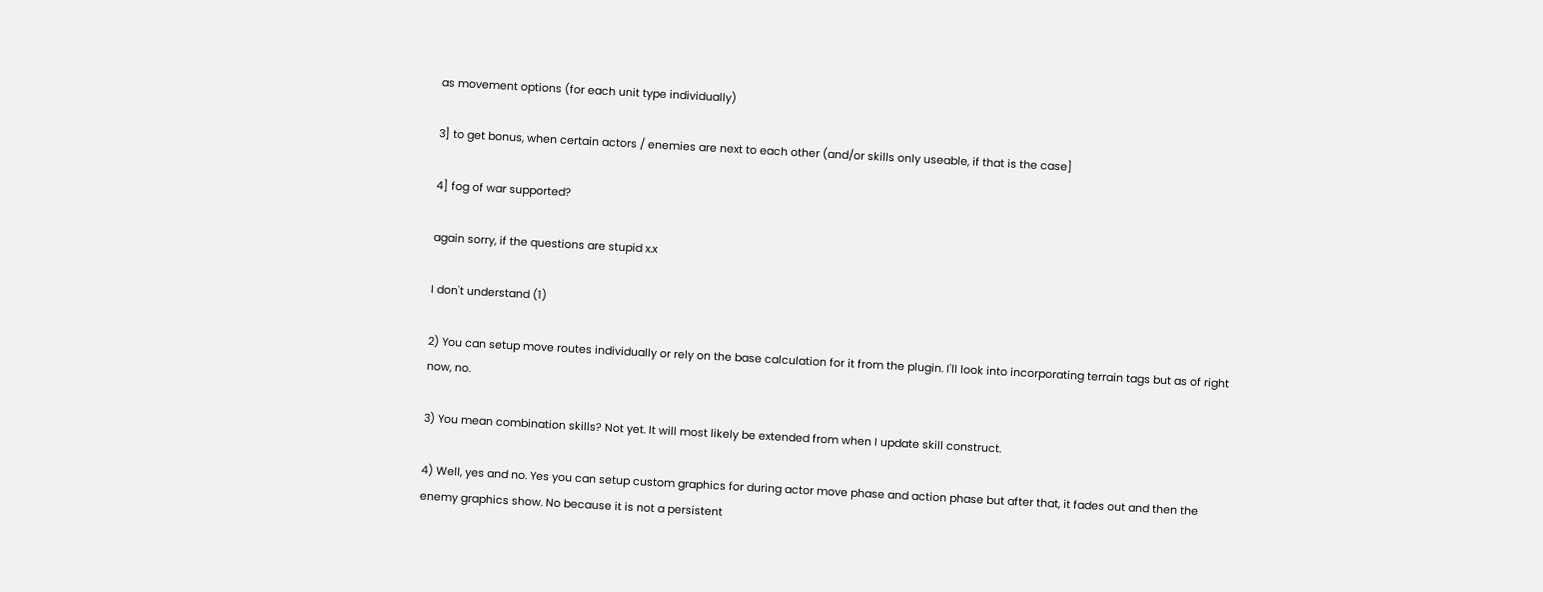as movement options (for each unit type individually)

3] to get bonus, when certain actors / enemies are next to each other (and/or skills only useable, if that is the case]

4] fog of war supported?

again sorry, if the questions are stupid x.x

I don't understand (1)

2) You can setup move routes individually or rely on the base calculation for it from the plugin. I'll look into incorporating terrain tags but as of right now, no.

3) You mean combination skills? Not yet. It will most likely be extended from when I update skill construct.

4) Well, yes and no. Yes you can setup custom graphics for during actor move phase and action phase but after that, it fades out and then the enemy graphics show. No because it is not a persistent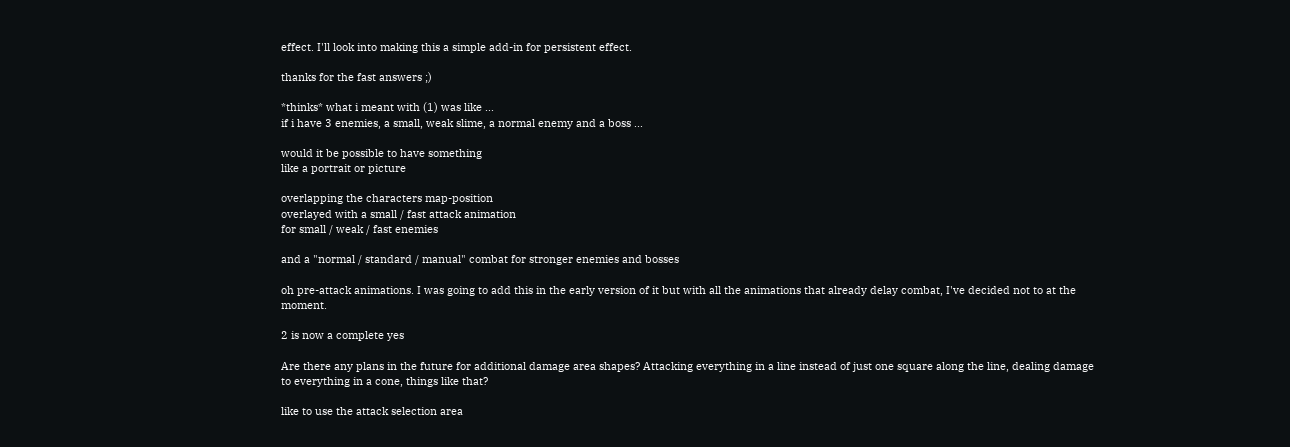effect. I'll look into making this a simple add-in for persistent effect.

thanks for the fast answers ;)

*thinks* what i meant with (1) was like ...
if i have 3 enemies, a small, weak slime, a normal enemy and a boss ...

would it be possible to have something
like a portrait or picture

overlapping the characters map-position
overlayed with a small / fast attack animation
for small / weak / fast enemies

and a "normal / standard / manual" combat for stronger enemies and bosses

oh pre-attack animations. I was going to add this in the early version of it but with all the animations that already delay combat, I've decided not to at the moment.

2 is now a complete yes

Are there any plans in the future for additional damage area shapes? Attacking everything in a line instead of just one square along the line, dealing damage to everything in a cone, things like that?

like to use the attack selection area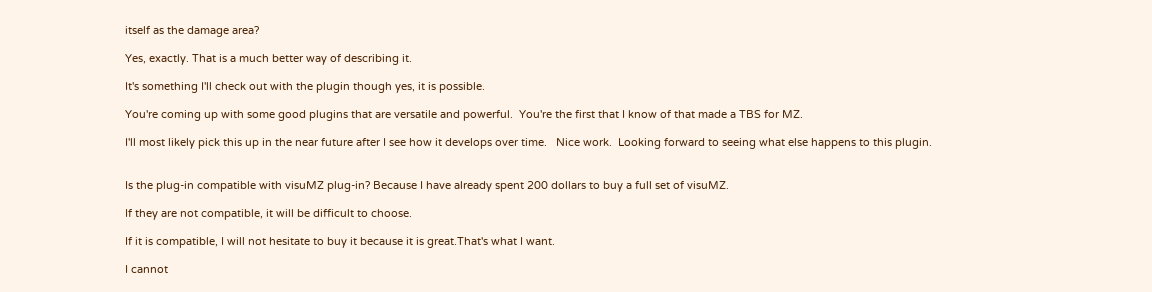itself as the damage area?

Yes, exactly. That is a much better way of describing it.

It's something I'll check out with the plugin though yes, it is possible.

You're coming up with some good plugins that are versatile and powerful.  You're the first that I know of that made a TBS for MZ.

I'll most likely pick this up in the near future after I see how it develops over time.   Nice work.  Looking forward to seeing what else happens to this plugin.


Is the plug-in compatible with visuMZ plug-in? Because I have already spent 200 dollars to buy a full set of visuMZ.

If they are not compatible, it will be difficult to choose.

If it is compatible, I will not hesitate to buy it because it is great.That's what I want.

I cannot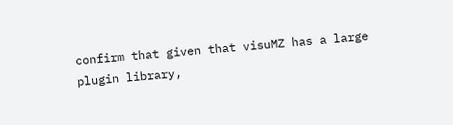confirm that given that visuMZ has a large plugin library,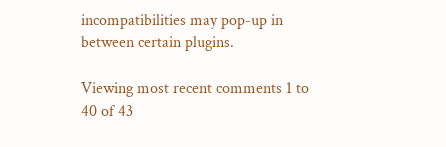incompatibilities may pop-up in between certain plugins.

Viewing most recent comments 1 to 40 of 43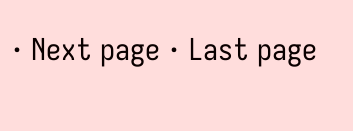· Next page · Last page